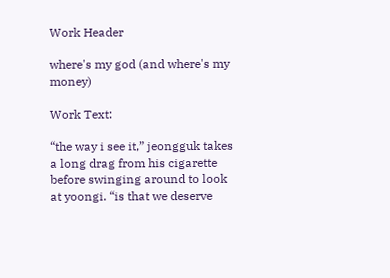Work Header

where's my god (and where's my money)

Work Text:

“the way i see it,” jeongguk takes a long drag from his cigarette before swinging around to look at yoongi. “is that we deserve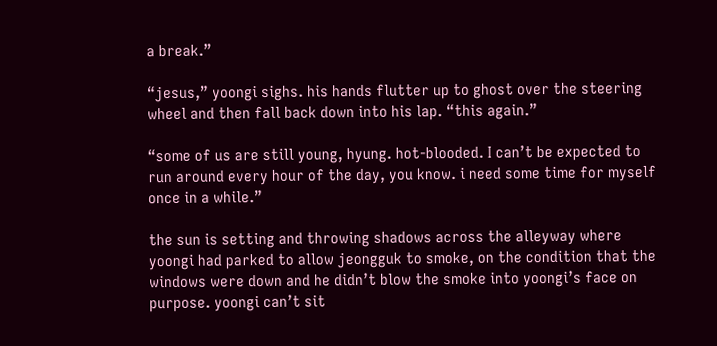a break.”

“jesus,” yoongi sighs. his hands flutter up to ghost over the steering wheel and then fall back down into his lap. “this again.”

“some of us are still young, hyung. hot-blooded. I can’t be expected to run around every hour of the day, you know. i need some time for myself once in a while.”

the sun is setting and throwing shadows across the alleyway where yoongi had parked to allow jeongguk to smoke, on the condition that the windows were down and he didn’t blow the smoke into yoongi’s face on purpose. yoongi can’t sit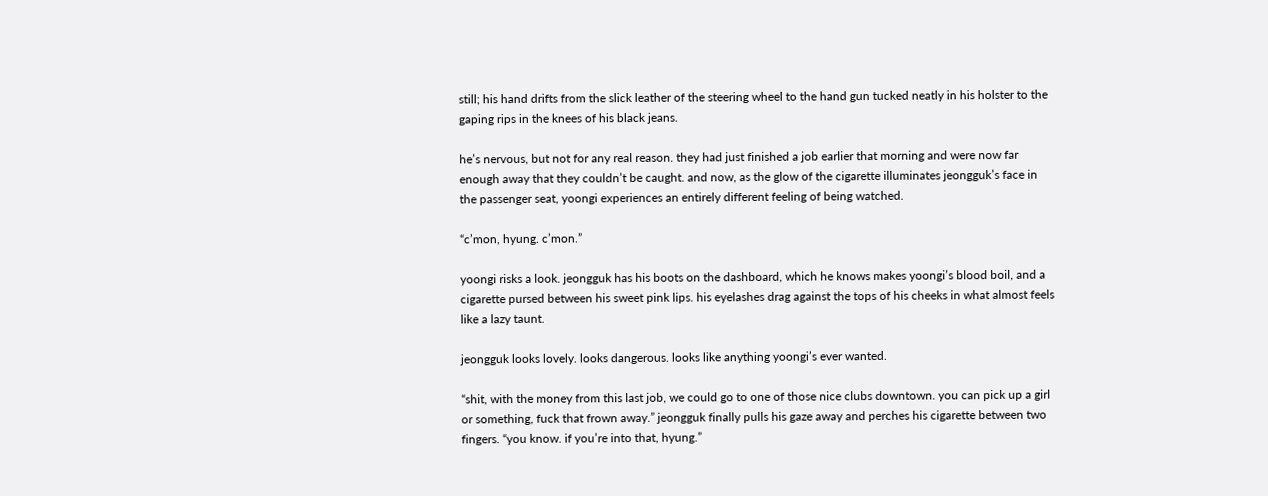still; his hand drifts from the slick leather of the steering wheel to the hand gun tucked neatly in his holster to the gaping rips in the knees of his black jeans.

he’s nervous, but not for any real reason. they had just finished a job earlier that morning and were now far enough away that they couldn’t be caught. and now, as the glow of the cigarette illuminates jeongguk’s face in the passenger seat, yoongi experiences an entirely different feeling of being watched.

“c’mon, hyung. c’mon.”

yoongi risks a look. jeongguk has his boots on the dashboard, which he knows makes yoongi’s blood boil, and a cigarette pursed between his sweet pink lips. his eyelashes drag against the tops of his cheeks in what almost feels like a lazy taunt.

jeongguk looks lovely. looks dangerous. looks like anything yoongi’s ever wanted.

“shit, with the money from this last job, we could go to one of those nice clubs downtown. you can pick up a girl or something, fuck that frown away.” jeongguk finally pulls his gaze away and perches his cigarette between two fingers. “you know. if you’re into that, hyung.”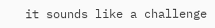it sounds like a challenge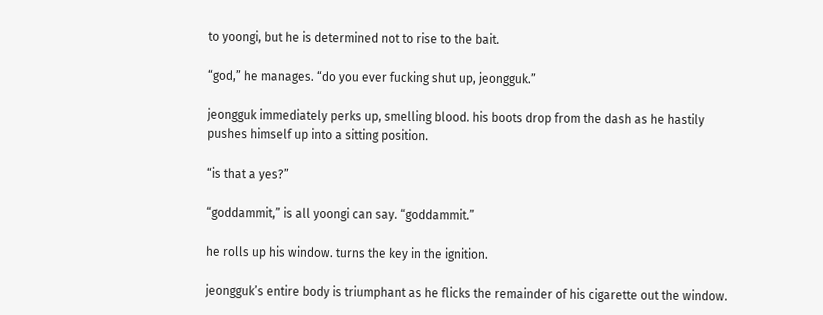to yoongi, but he is determined not to rise to the bait.

“god,” he manages. “do you ever fucking shut up, jeongguk.”

jeongguk immediately perks up, smelling blood. his boots drop from the dash as he hastily pushes himself up into a sitting position.

“is that a yes?”

“goddammit,” is all yoongi can say. “goddammit.”

he rolls up his window. turns the key in the ignition.

jeongguk’s entire body is triumphant as he flicks the remainder of his cigarette out the window.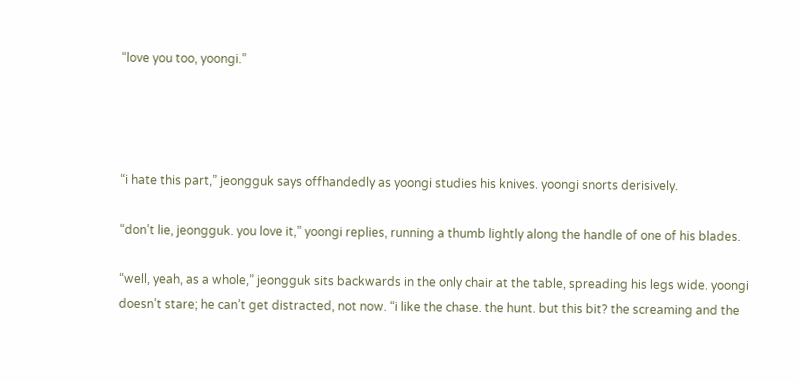“love you too, yoongi.”




“i hate this part,” jeongguk says offhandedly as yoongi studies his knives. yoongi snorts derisively.

“don’t lie, jeongguk. you love it,” yoongi replies, running a thumb lightly along the handle of one of his blades.

“well, yeah, as a whole,” jeongguk sits backwards in the only chair at the table, spreading his legs wide. yoongi doesn’t stare; he can’t get distracted, not now. “i like the chase. the hunt. but this bit? the screaming and the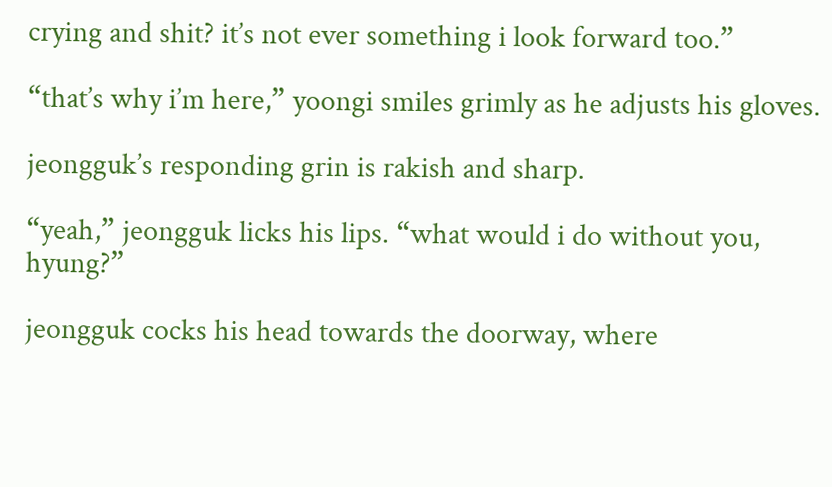crying and shit? it’s not ever something i look forward too.”

“that’s why i’m here,” yoongi smiles grimly as he adjusts his gloves.

jeongguk’s responding grin is rakish and sharp.

“yeah,” jeongguk licks his lips. “what would i do without you, hyung?”

jeongguk cocks his head towards the doorway, where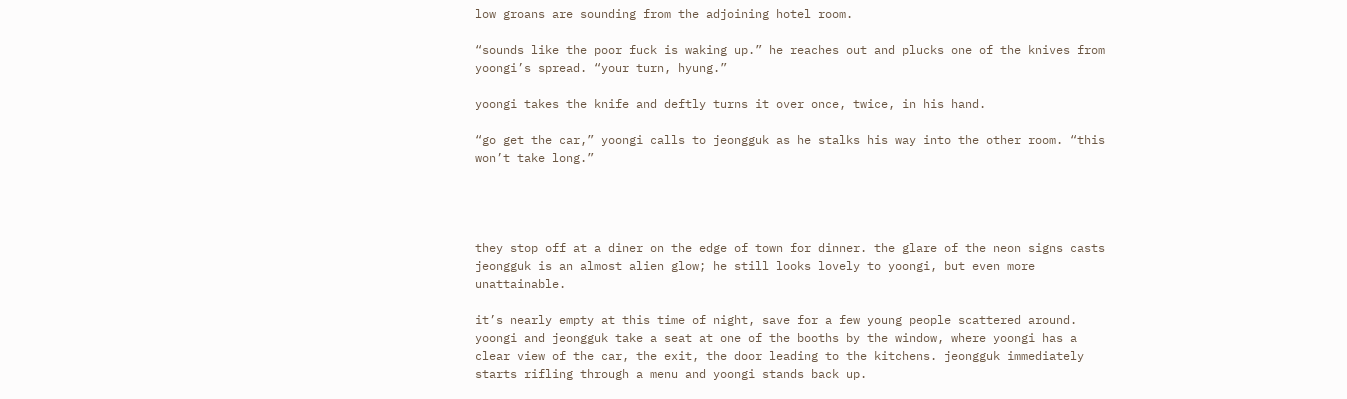low groans are sounding from the adjoining hotel room.

“sounds like the poor fuck is waking up.” he reaches out and plucks one of the knives from yoongi’s spread. “your turn, hyung.”

yoongi takes the knife and deftly turns it over once, twice, in his hand.

“go get the car,” yoongi calls to jeongguk as he stalks his way into the other room. “this won’t take long.”




they stop off at a diner on the edge of town for dinner. the glare of the neon signs casts jeongguk is an almost alien glow; he still looks lovely to yoongi, but even more unattainable.

it’s nearly empty at this time of night, save for a few young people scattered around. yoongi and jeongguk take a seat at one of the booths by the window, where yoongi has a clear view of the car, the exit, the door leading to the kitchens. jeongguk immediately starts rifling through a menu and yoongi stands back up.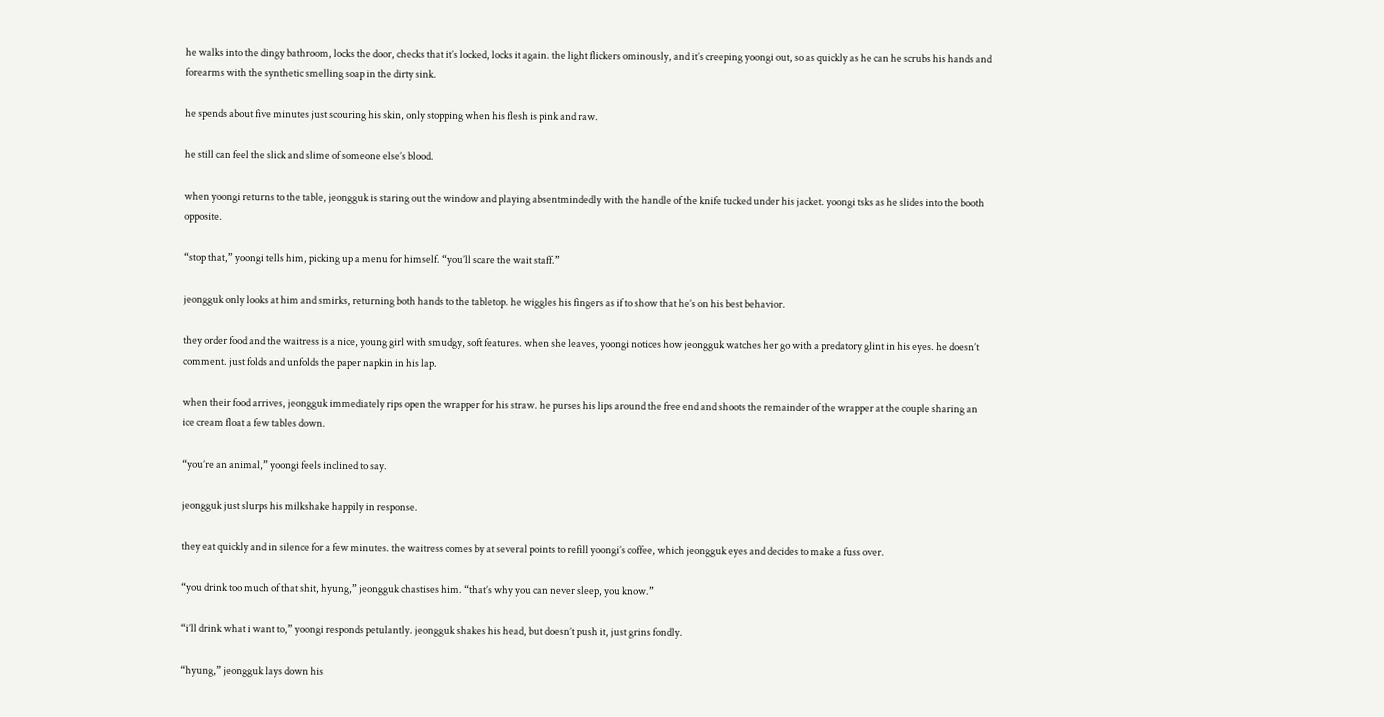he walks into the dingy bathroom, locks the door, checks that it’s locked, locks it again. the light flickers ominously, and it’s creeping yoongi out, so as quickly as he can he scrubs his hands and forearms with the synthetic smelling soap in the dirty sink.

he spends about five minutes just scouring his skin, only stopping when his flesh is pink and raw.

he still can feel the slick and slime of someone else’s blood.

when yoongi returns to the table, jeongguk is staring out the window and playing absentmindedly with the handle of the knife tucked under his jacket. yoongi tsks as he slides into the booth opposite.

“stop that,” yoongi tells him, picking up a menu for himself. “you’ll scare the wait staff.”

jeongguk only looks at him and smirks, returning both hands to the tabletop. he wiggles his fingers as if to show that he’s on his best behavior.

they order food and the waitress is a nice, young girl with smudgy, soft features. when she leaves, yoongi notices how jeongguk watches her go with a predatory glint in his eyes. he doesn’t comment. just folds and unfolds the paper napkin in his lap.

when their food arrives, jeongguk immediately rips open the wrapper for his straw. he purses his lips around the free end and shoots the remainder of the wrapper at the couple sharing an ice cream float a few tables down.

“you’re an animal,” yoongi feels inclined to say.

jeongguk just slurps his milkshake happily in response.

they eat quickly and in silence for a few minutes. the waitress comes by at several points to refill yoongi’s coffee, which jeongguk eyes and decides to make a fuss over.

“you drink too much of that shit, hyung,” jeongguk chastises him. “that’s why you can never sleep, you know.”

“i’ll drink what i want to,” yoongi responds petulantly. jeongguk shakes his head, but doesn’t push it, just grins fondly.

“hyung,” jeongguk lays down his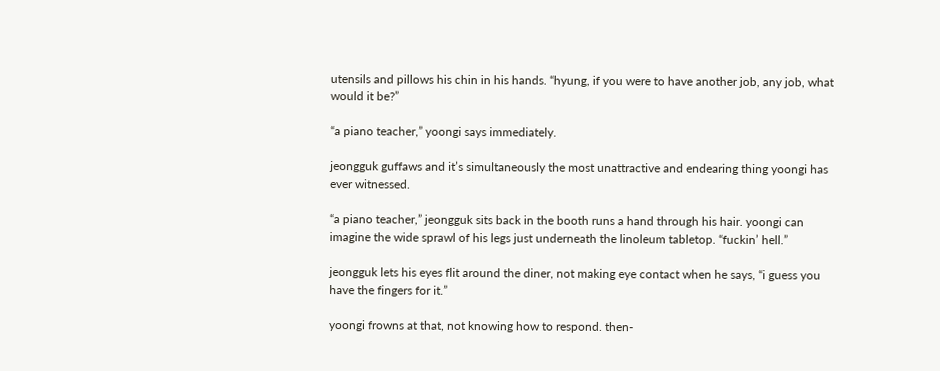utensils and pillows his chin in his hands. “hyung, if you were to have another job, any job, what would it be?”

“a piano teacher,” yoongi says immediately.

jeongguk guffaws and it’s simultaneously the most unattractive and endearing thing yoongi has ever witnessed.

“a piano teacher,” jeongguk sits back in the booth runs a hand through his hair. yoongi can imagine the wide sprawl of his legs just underneath the linoleum tabletop. “fuckin’ hell.”

jeongguk lets his eyes flit around the diner, not making eye contact when he says, “i guess you have the fingers for it.”

yoongi frowns at that, not knowing how to respond. then-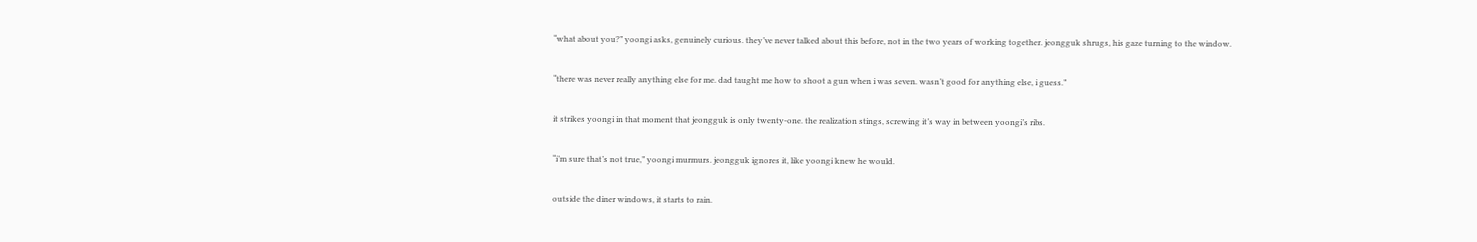“what about you?” yoongi asks, genuinely curious. they’ve never talked about this before, not in the two years of working together. jeongguk shrugs, his gaze turning to the window.

“there was never really anything else for me. dad taught me how to shoot a gun when i was seven. wasn’t good for anything else, i guess.”

it strikes yoongi in that moment that jeongguk is only twenty-one. the realization stings, screwing it’s way in between yoongi’s ribs.

“i’m sure that’s not true,” yoongi murmurs. jeongguk ignores it, like yoongi knew he would.

outside the diner windows, it starts to rain.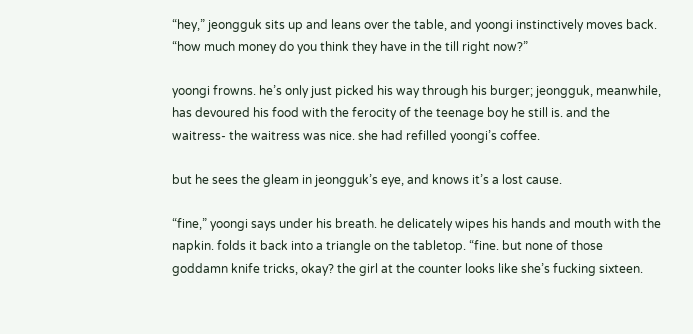“hey,” jeongguk sits up and leans over the table, and yoongi instinctively moves back. “how much money do you think they have in the till right now?”

yoongi frowns. he’s only just picked his way through his burger; jeongguk, meanwhile, has devoured his food with the ferocity of the teenage boy he still is. and the waitress- the waitress was nice. she had refilled yoongi’s coffee.

but he sees the gleam in jeongguk’s eye, and knows it’s a lost cause.

“fine,” yoongi says under his breath. he delicately wipes his hands and mouth with the napkin. folds it back into a triangle on the tabletop. “fine. but none of those goddamn knife tricks, okay? the girl at the counter looks like she’s fucking sixteen.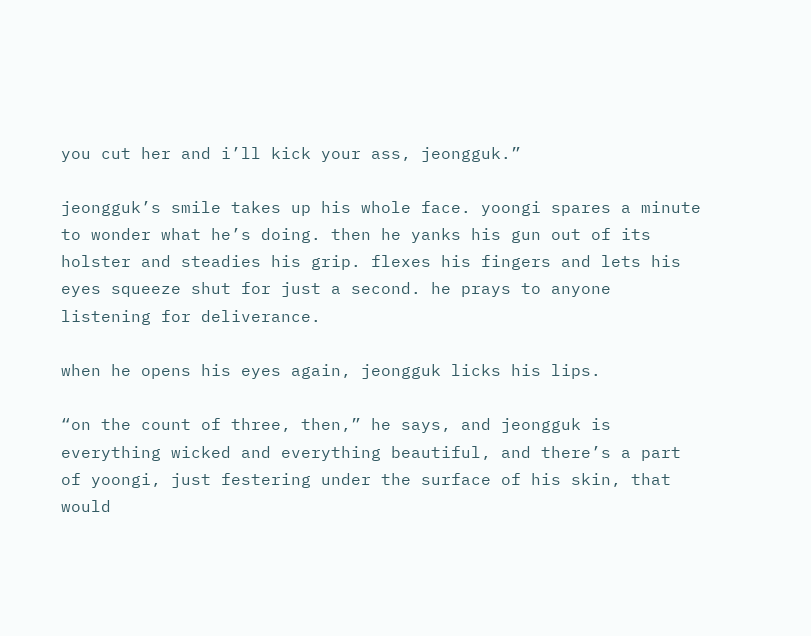you cut her and i’ll kick your ass, jeongguk.”

jeongguk’s smile takes up his whole face. yoongi spares a minute to wonder what he’s doing. then he yanks his gun out of its holster and steadies his grip. flexes his fingers and lets his eyes squeeze shut for just a second. he prays to anyone listening for deliverance.

when he opens his eyes again, jeongguk licks his lips.

“on the count of three, then,” he says, and jeongguk is everything wicked and everything beautiful, and there’s a part of yoongi, just festering under the surface of his skin, that would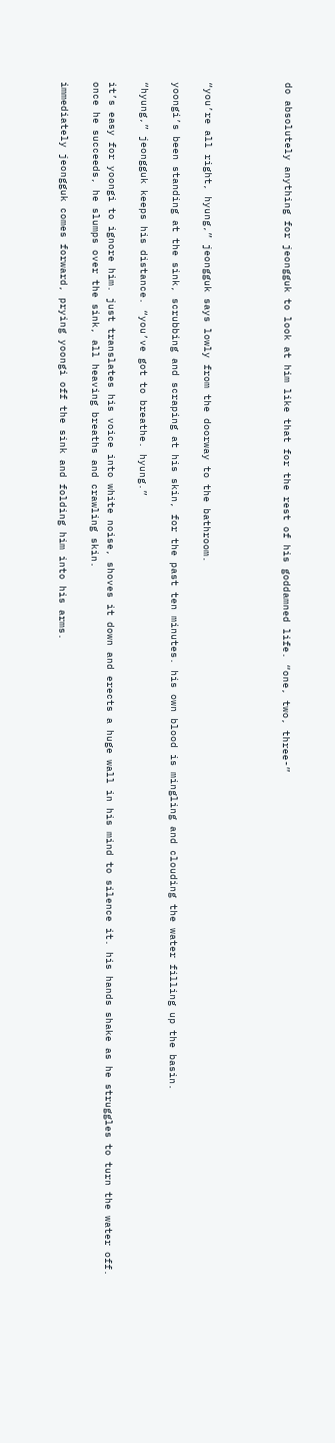do absolutely anything for jeongguk to look at him like that for the rest of his goddamned life. “one, two, three-”




“you’re all right, hyung,” jeongguk says lowly from the doorway to the bathroom.

yoongi’s been standing at the sink, scrubbing and scraping at his skin, for the past ten minutes. his own blood is mingling and clouding the water filling up the basin.

“hyung,” jeongguk keeps his distance. “you’ve got to breathe. hyung.”

it’s easy for yoongi to ignore him. just translates his voice into white noise, shoves it down and erects a huge wall in his mind to silence it. his hands shake as he struggles to turn the water off. once he succeeds, he slumps over the sink, all heaving breaths and crawling skin.

immediately jeongguk comes forward, prying yoongi off the sink and folding him into his arms.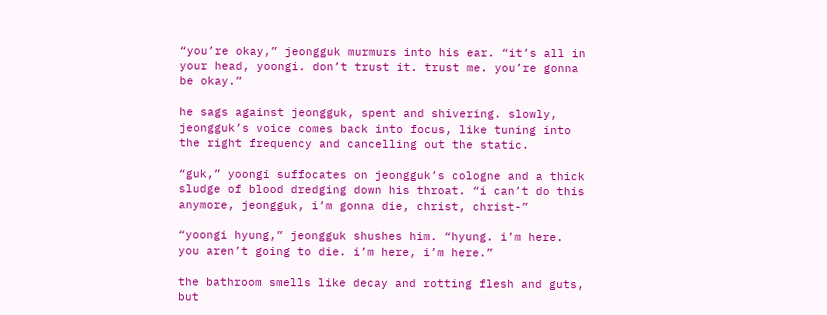“you’re okay,” jeongguk murmurs into his ear. “it’s all in your head, yoongi. don’t trust it. trust me. you’re gonna be okay.”

he sags against jeongguk, spent and shivering. slowly, jeongguk’s voice comes back into focus, like tuning into the right frequency and cancelling out the static.

“guk,” yoongi suffocates on jeongguk’s cologne and a thick sludge of blood dredging down his throat. “i can’t do this anymore, jeongguk, i’m gonna die, christ, christ-”

“yoongi hyung,” jeongguk shushes him. “hyung. i’m here. you aren’t going to die. i’m here, i’m here.”

the bathroom smells like decay and rotting flesh and guts, but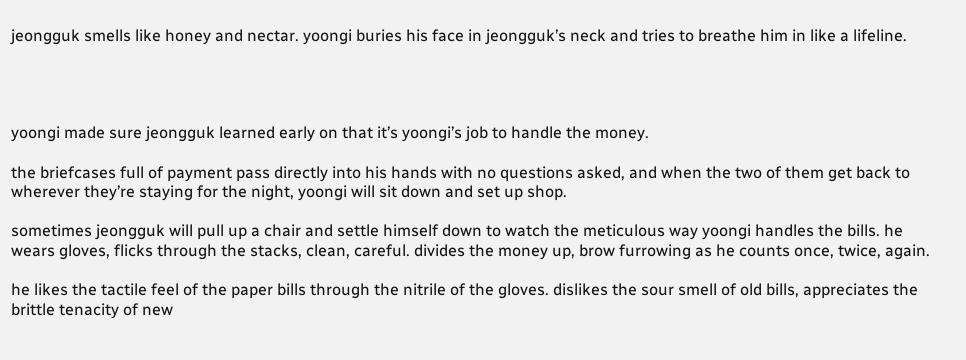jeongguk smells like honey and nectar. yoongi buries his face in jeongguk’s neck and tries to breathe him in like a lifeline.




yoongi made sure jeongguk learned early on that it’s yoongi’s job to handle the money.

the briefcases full of payment pass directly into his hands with no questions asked, and when the two of them get back to wherever they’re staying for the night, yoongi will sit down and set up shop.

sometimes jeongguk will pull up a chair and settle himself down to watch the meticulous way yoongi handles the bills. he wears gloves, flicks through the stacks, clean, careful. divides the money up, brow furrowing as he counts once, twice, again.

he likes the tactile feel of the paper bills through the nitrile of the gloves. dislikes the sour smell of old bills, appreciates the brittle tenacity of new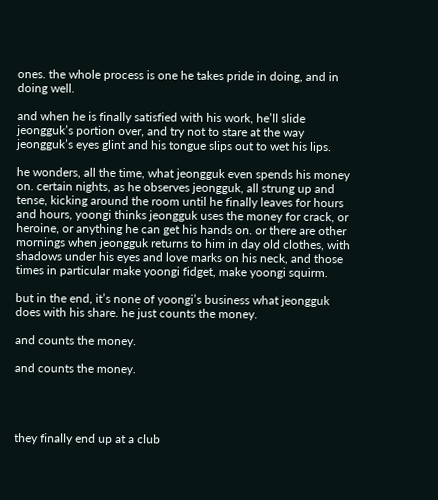ones. the whole process is one he takes pride in doing, and in doing well.

and when he is finally satisfied with his work, he’ll slide jeongguk’s portion over, and try not to stare at the way jeongguk’s eyes glint and his tongue slips out to wet his lips.

he wonders, all the time, what jeongguk even spends his money on. certain nights, as he observes jeongguk, all strung up and tense, kicking around the room until he finally leaves for hours and hours, yoongi thinks jeongguk uses the money for crack, or heroine, or anything he can get his hands on. or there are other mornings when jeongguk returns to him in day old clothes, with shadows under his eyes and love marks on his neck, and those times in particular make yoongi fidget, make yoongi squirm.

but in the end, it’s none of yoongi’s business what jeongguk does with his share. he just counts the money.

and counts the money.

and counts the money.




they finally end up at a club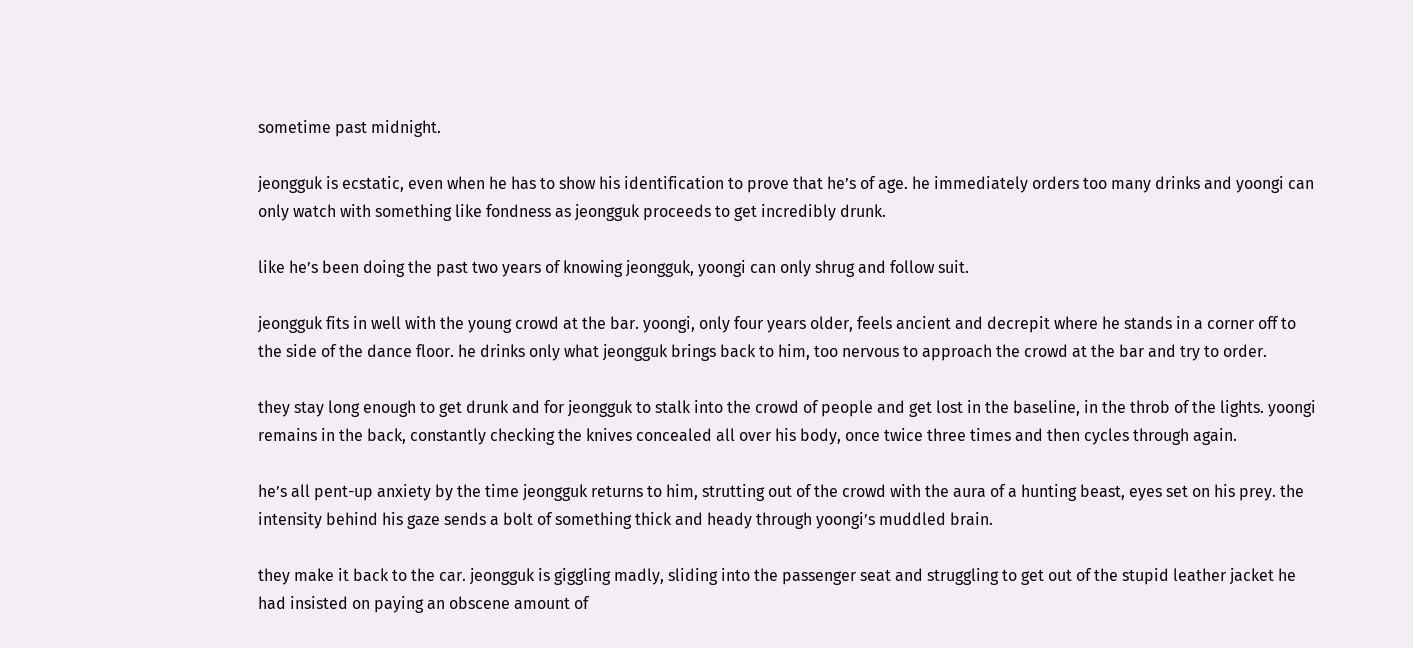sometime past midnight.

jeongguk is ecstatic, even when he has to show his identification to prove that he’s of age. he immediately orders too many drinks and yoongi can only watch with something like fondness as jeongguk proceeds to get incredibly drunk.

like he’s been doing the past two years of knowing jeongguk, yoongi can only shrug and follow suit.

jeongguk fits in well with the young crowd at the bar. yoongi, only four years older, feels ancient and decrepit where he stands in a corner off to the side of the dance floor. he drinks only what jeongguk brings back to him, too nervous to approach the crowd at the bar and try to order.

they stay long enough to get drunk and for jeongguk to stalk into the crowd of people and get lost in the baseline, in the throb of the lights. yoongi remains in the back, constantly checking the knives concealed all over his body, once twice three times and then cycles through again.

he’s all pent-up anxiety by the time jeongguk returns to him, strutting out of the crowd with the aura of a hunting beast, eyes set on his prey. the intensity behind his gaze sends a bolt of something thick and heady through yoongi’s muddled brain.

they make it back to the car. jeongguk is giggling madly, sliding into the passenger seat and struggling to get out of the stupid leather jacket he had insisted on paying an obscene amount of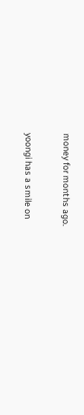money for months ago.

yoongi has a smile on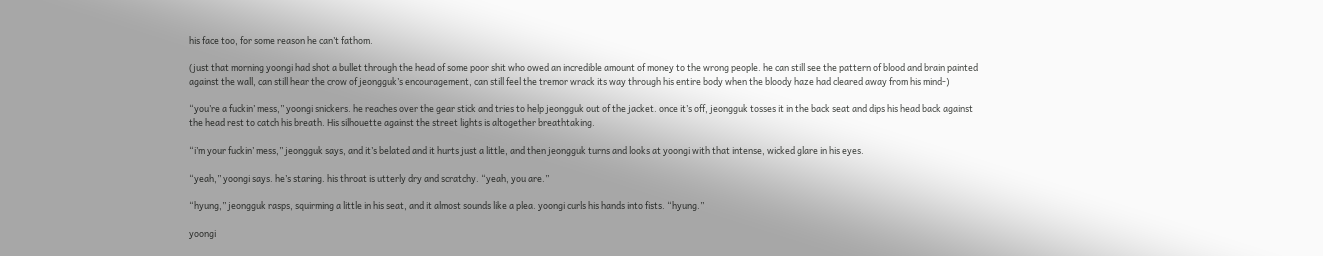his face too, for some reason he can’t fathom.

(just that morning yoongi had shot a bullet through the head of some poor shit who owed an incredible amount of money to the wrong people. he can still see the pattern of blood and brain painted against the wall, can still hear the crow of jeongguk’s encouragement, can still feel the tremor wrack its way through his entire body when the bloody haze had cleared away from his mind-)

“you’re a fuckin’ mess,” yoongi snickers. he reaches over the gear stick and tries to help jeongguk out of the jacket. once it’s off, jeongguk tosses it in the back seat and dips his head back against the head rest to catch his breath. His silhouette against the street lights is altogether breathtaking.

“i’m your fuckin’ mess,” jeongguk says, and it’s belated and it hurts just a little, and then jeongguk turns and looks at yoongi with that intense, wicked glare in his eyes.

“yeah,” yoongi says. he’s staring. his throat is utterly dry and scratchy. “yeah, you are.”

“hyung,” jeongguk rasps, squirming a little in his seat, and it almost sounds like a plea. yoongi curls his hands into fists. “hyung.”

yoongi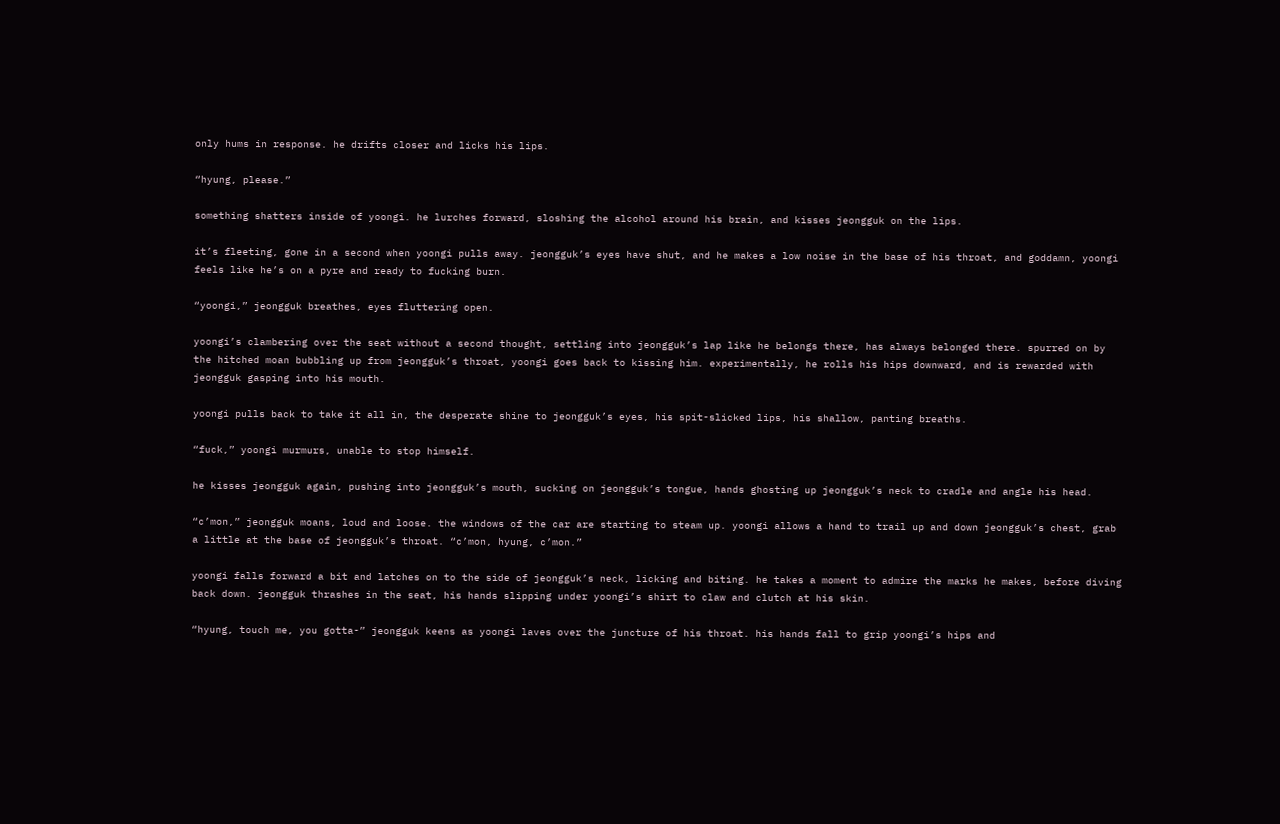only hums in response. he drifts closer and licks his lips.

“hyung, please.”

something shatters inside of yoongi. he lurches forward, sloshing the alcohol around his brain, and kisses jeongguk on the lips.

it’s fleeting, gone in a second when yoongi pulls away. jeongguk’s eyes have shut, and he makes a low noise in the base of his throat, and goddamn, yoongi feels like he’s on a pyre and ready to fucking burn.

“yoongi,” jeongguk breathes, eyes fluttering open.

yoongi’s clambering over the seat without a second thought, settling into jeongguk’s lap like he belongs there, has always belonged there. spurred on by the hitched moan bubbling up from jeongguk’s throat, yoongi goes back to kissing him. experimentally, he rolls his hips downward, and is rewarded with jeongguk gasping into his mouth.

yoongi pulls back to take it all in, the desperate shine to jeongguk’s eyes, his spit-slicked lips, his shallow, panting breaths.

“fuck,” yoongi murmurs, unable to stop himself.

he kisses jeongguk again, pushing into jeongguk’s mouth, sucking on jeongguk’s tongue, hands ghosting up jeongguk’s neck to cradle and angle his head.

“c’mon,” jeongguk moans, loud and loose. the windows of the car are starting to steam up. yoongi allows a hand to trail up and down jeongguk’s chest, grab a little at the base of jeongguk’s throat. “c’mon, hyung, c’mon.”

yoongi falls forward a bit and latches on to the side of jeongguk’s neck, licking and biting. he takes a moment to admire the marks he makes, before diving back down. jeongguk thrashes in the seat, his hands slipping under yoongi’s shirt to claw and clutch at his skin.

“hyung, touch me, you gotta-” jeongguk keens as yoongi laves over the juncture of his throat. his hands fall to grip yoongi’s hips and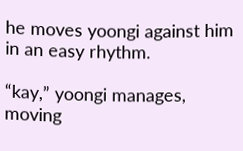he moves yoongi against him in an easy rhythm.

“kay,” yoongi manages, moving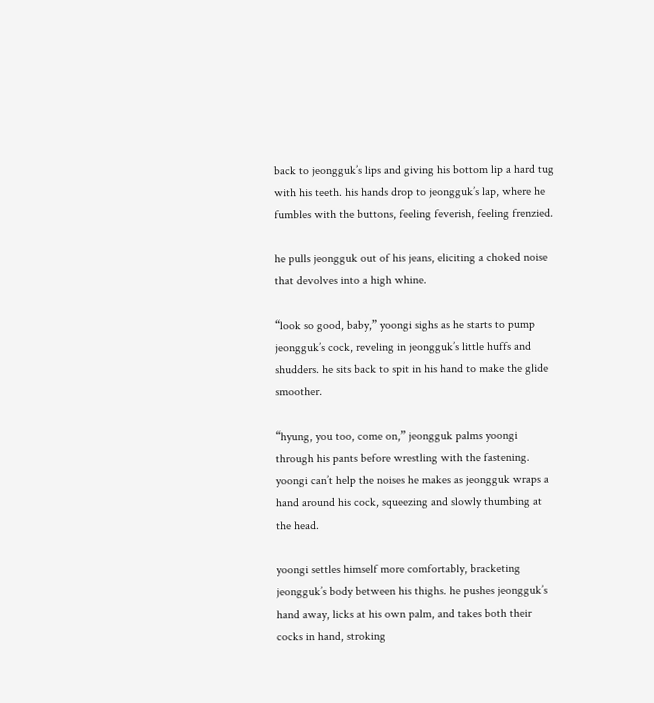back to jeongguk’s lips and giving his bottom lip a hard tug with his teeth. his hands drop to jeongguk’s lap, where he fumbles with the buttons, feeling feverish, feeling frenzied.

he pulls jeongguk out of his jeans, eliciting a choked noise that devolves into a high whine.

“look so good, baby,” yoongi sighs as he starts to pump jeongguk’s cock, reveling in jeongguk’s little huffs and shudders. he sits back to spit in his hand to make the glide smoother.

“hyung, you too, come on,” jeongguk palms yoongi through his pants before wrestling with the fastening. yoongi can’t help the noises he makes as jeongguk wraps a hand around his cock, squeezing and slowly thumbing at the head.

yoongi settles himself more comfortably, bracketing jeongguk’s body between his thighs. he pushes jeongguk’s hand away, licks at his own palm, and takes both their cocks in hand, stroking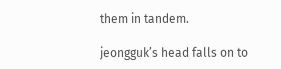them in tandem.

jeongguk’s head falls on to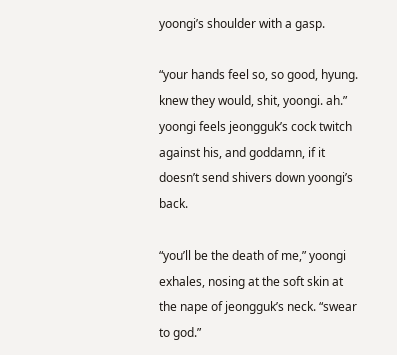yoongi’s shoulder with a gasp.

“your hands feel so, so good, hyung. knew they would, shit, yoongi. ah.” yoongi feels jeongguk’s cock twitch against his, and goddamn, if it doesn’t send shivers down yoongi’s back.

“you’ll be the death of me,” yoongi exhales, nosing at the soft skin at the nape of jeongguk’s neck. “swear to god.”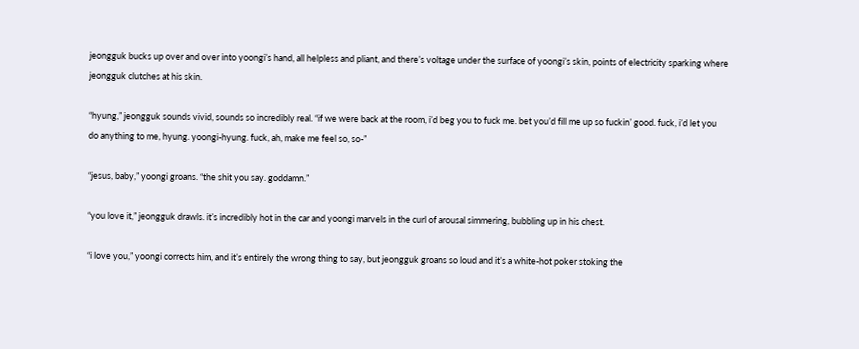jeongguk bucks up over and over into yoongi’s hand, all helpless and pliant, and there’s voltage under the surface of yoongi’s skin, points of electricity sparking where jeongguk clutches at his skin.

“hyung,” jeongguk sounds vivid, sounds so incredibly real. “if we were back at the room, i’d beg you to fuck me. bet you’d fill me up so fuckin’ good. fuck, i’d let you do anything to me, hyung. yoongi-hyung. fuck, ah, make me feel so, so-”

“jesus, baby,” yoongi groans. “the shit you say. goddamn.”

“you love it,” jeongguk drawls. it’s incredibly hot in the car and yoongi marvels in the curl of arousal simmering, bubbling up in his chest.

“i love you,” yoongi corrects him, and it’s entirely the wrong thing to say, but jeongguk groans so loud and it’s a white-hot poker stoking the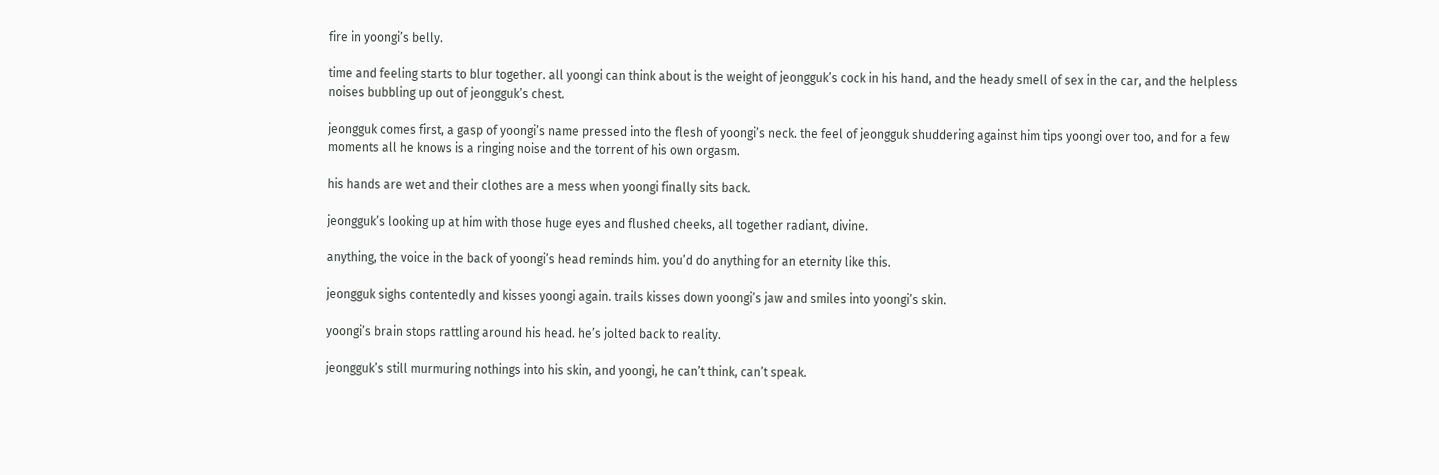fire in yoongi’s belly.

time and feeling starts to blur together. all yoongi can think about is the weight of jeongguk’s cock in his hand, and the heady smell of sex in the car, and the helpless noises bubbling up out of jeongguk’s chest.

jeongguk comes first, a gasp of yoongi’s name pressed into the flesh of yoongi’s neck. the feel of jeongguk shuddering against him tips yoongi over too, and for a few moments all he knows is a ringing noise and the torrent of his own orgasm.

his hands are wet and their clothes are a mess when yoongi finally sits back.

jeongguk’s looking up at him with those huge eyes and flushed cheeks, all together radiant, divine.

anything, the voice in the back of yoongi’s head reminds him. you’d do anything for an eternity like this.

jeongguk sighs contentedly and kisses yoongi again. trails kisses down yoongi’s jaw and smiles into yoongi’s skin.

yoongi’s brain stops rattling around his head. he’s jolted back to reality.

jeongguk’s still murmuring nothings into his skin, and yoongi, he can’t think, can’t speak.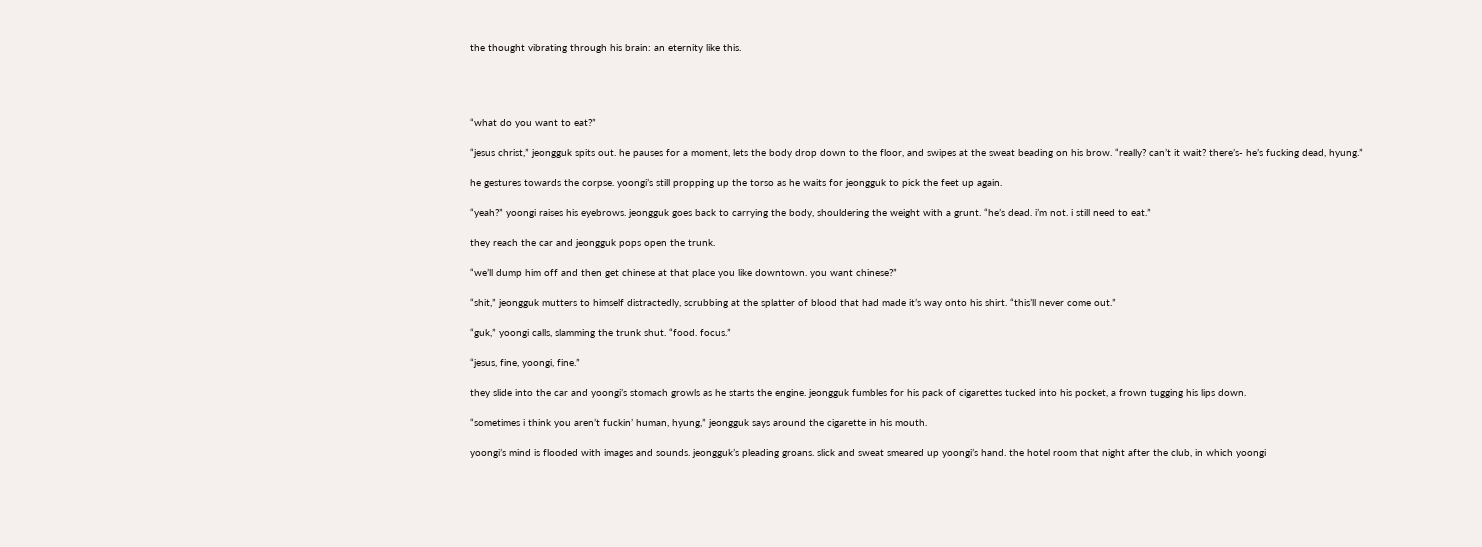the thought vibrating through his brain: an eternity like this.




“what do you want to eat?”

“jesus christ,” jeongguk spits out. he pauses for a moment, lets the body drop down to the floor, and swipes at the sweat beading on his brow. “really? can’t it wait? there’s- he’s fucking dead, hyung.”

he gestures towards the corpse. yoongi’s still propping up the torso as he waits for jeongguk to pick the feet up again.

“yeah?” yoongi raises his eyebrows. jeongguk goes back to carrying the body, shouldering the weight with a grunt. “he’s dead. i’m not. i still need to eat.”

they reach the car and jeongguk pops open the trunk.

“we’ll dump him off and then get chinese at that place you like downtown. you want chinese?”

“shit,” jeongguk mutters to himself distractedly, scrubbing at the splatter of blood that had made it’s way onto his shirt. “this’ll never come out.”

“guk,” yoongi calls, slamming the trunk shut. “food. focus.”

“jesus, fine, yoongi, fine.”

they slide into the car and yoongi’s stomach growls as he starts the engine. jeongguk fumbles for his pack of cigarettes tucked into his pocket, a frown tugging his lips down.

“sometimes i think you aren’t fuckin’ human, hyung,” jeongguk says around the cigarette in his mouth.

yoongi’s mind is flooded with images and sounds. jeongguk’s pleading groans. slick and sweat smeared up yoongi’s hand. the hotel room that night after the club, in which yoongi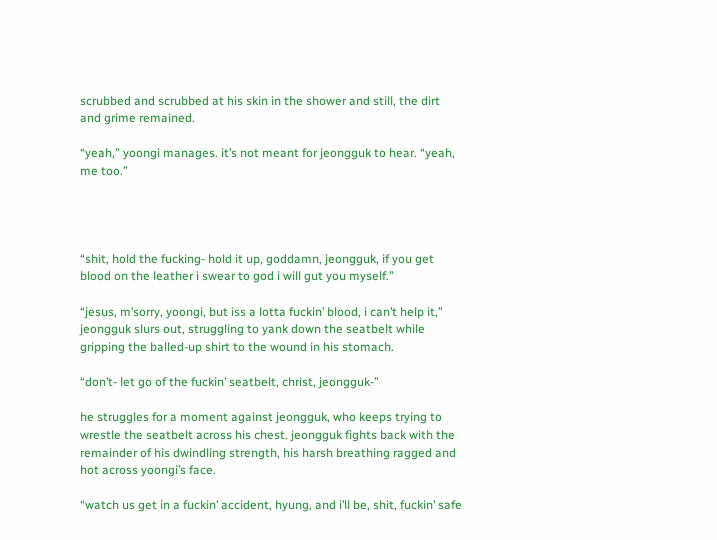scrubbed and scrubbed at his skin in the shower and still, the dirt and grime remained.

“yeah,” yoongi manages. it’s not meant for jeongguk to hear. “yeah, me too.”




“shit, hold the fucking- hold it up, goddamn, jeongguk, if you get blood on the leather i swear to god i will gut you myself.”

“jesus, m’sorry, yoongi, but iss a lotta fuckin’ blood, i can’t help it,” jeongguk slurs out, struggling to yank down the seatbelt while gripping the balled-up shirt to the wound in his stomach.

“don’t- let go of the fuckin’ seatbelt, christ, jeongguk-”

he struggles for a moment against jeongguk, who keeps trying to wrestle the seatbelt across his chest. jeongguk fights back with the remainder of his dwindling strength, his harsh breathing ragged and hot across yoongi’s face.

“watch us get in a fuckin’ accident, hyung, and i’ll be, shit, fuckin’ safe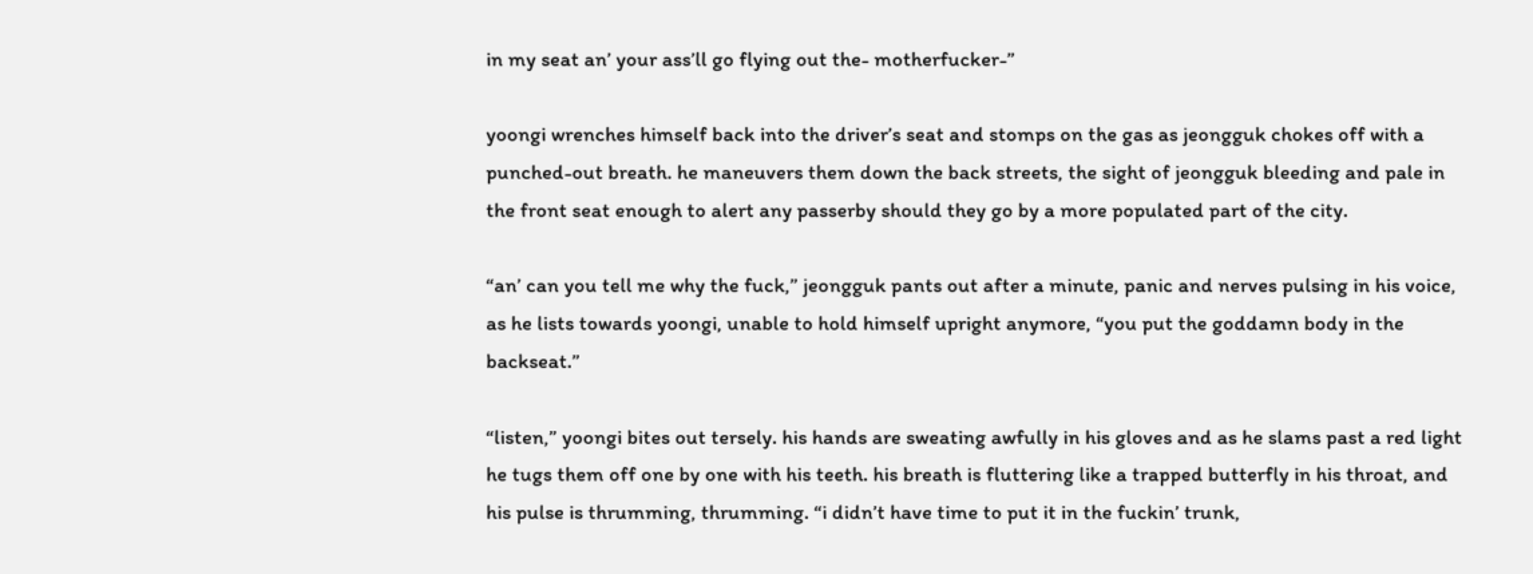in my seat an’ your ass’ll go flying out the- motherfucker-”

yoongi wrenches himself back into the driver’s seat and stomps on the gas as jeongguk chokes off with a punched-out breath. he maneuvers them down the back streets, the sight of jeongguk bleeding and pale in the front seat enough to alert any passerby should they go by a more populated part of the city.

“an’ can you tell me why the fuck,” jeongguk pants out after a minute, panic and nerves pulsing in his voice, as he lists towards yoongi, unable to hold himself upright anymore, “you put the goddamn body in the backseat.”

“listen,” yoongi bites out tersely. his hands are sweating awfully in his gloves and as he slams past a red light he tugs them off one by one with his teeth. his breath is fluttering like a trapped butterfly in his throat, and his pulse is thrumming, thrumming. “i didn’t have time to put it in the fuckin’ trunk,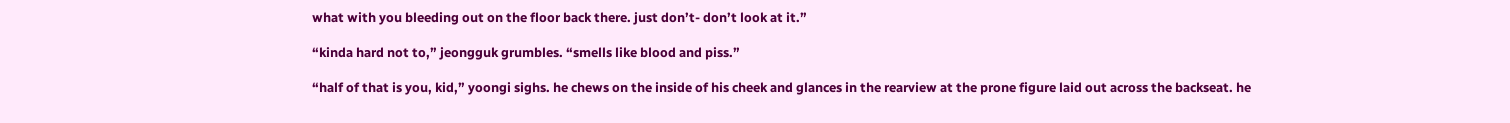what with you bleeding out on the floor back there. just don’t- don’t look at it.”

“kinda hard not to,” jeongguk grumbles. “smells like blood and piss.”

“half of that is you, kid,” yoongi sighs. he chews on the inside of his cheek and glances in the rearview at the prone figure laid out across the backseat. he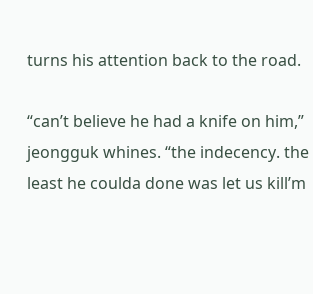turns his attention back to the road.

“can’t believe he had a knife on him,” jeongguk whines. “the indecency. the least he coulda done was let us kill’m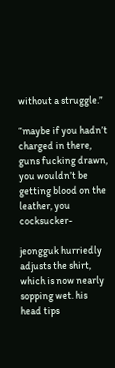without a struggle.”

“maybe if you hadn’t charged in there, guns fucking drawn, you wouldn’t be getting blood on the leather, you cocksucker-

jeongguk hurriedly adjusts the shirt, which is now nearly sopping wet. his head tips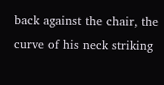back against the chair, the curve of his neck striking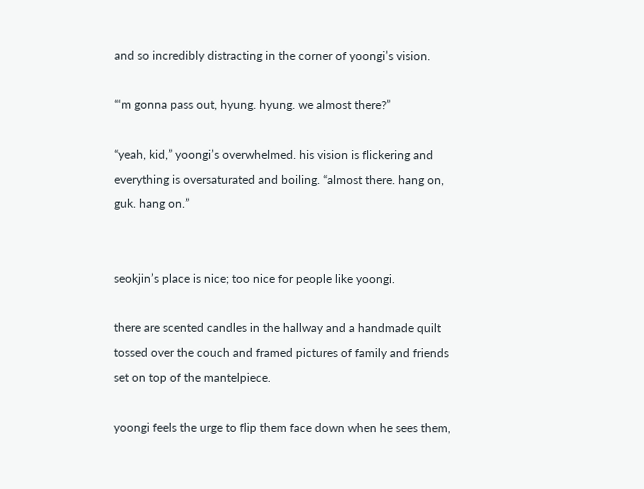and so incredibly distracting in the corner of yoongi’s vision.

“‘m gonna pass out, hyung. hyung. we almost there?”

“yeah, kid,” yoongi’s overwhelmed. his vision is flickering and everything is oversaturated and boiling. “almost there. hang on, guk. hang on.”


seokjin’s place is nice; too nice for people like yoongi.

there are scented candles in the hallway and a handmade quilt tossed over the couch and framed pictures of family and friends set on top of the mantelpiece.

yoongi feels the urge to flip them face down when he sees them,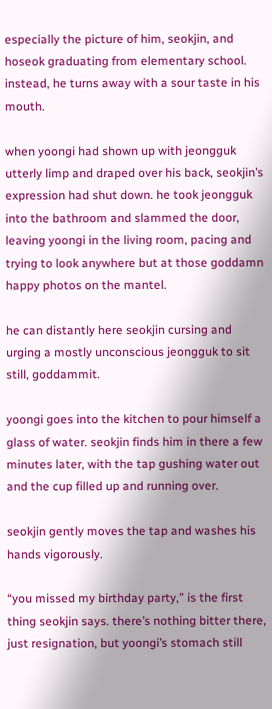especially the picture of him, seokjin, and hoseok graduating from elementary school. instead, he turns away with a sour taste in his mouth.

when yoongi had shown up with jeongguk utterly limp and draped over his back, seokjin’s expression had shut down. he took jeongguk into the bathroom and slammed the door, leaving yoongi in the living room, pacing and trying to look anywhere but at those goddamn happy photos on the mantel.

he can distantly here seokjin cursing and urging a mostly unconscious jeongguk to sit still, goddammit.

yoongi goes into the kitchen to pour himself a glass of water. seokjin finds him in there a few minutes later, with the tap gushing water out and the cup filled up and running over.

seokjin gently moves the tap and washes his hands vigorously.

“you missed my birthday party,” is the first thing seokjin says. there’s nothing bitter there, just resignation, but yoongi’s stomach still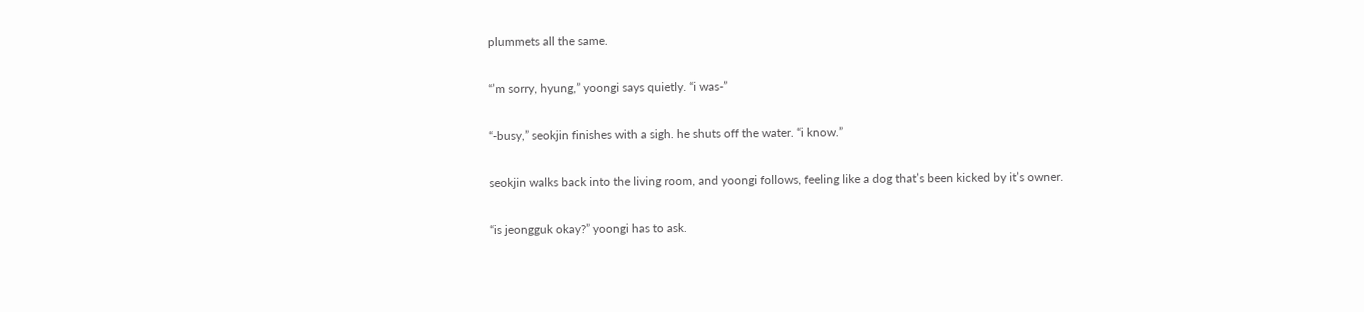plummets all the same.

“’m sorry, hyung,” yoongi says quietly. “i was-”

“-busy,” seokjin finishes with a sigh. he shuts off the water. “i know.”

seokjin walks back into the living room, and yoongi follows, feeling like a dog that’s been kicked by it’s owner.

“is jeongguk okay?” yoongi has to ask.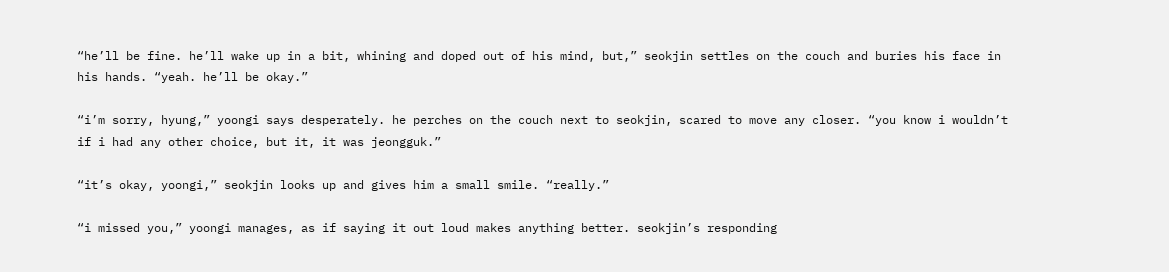“he’ll be fine. he’ll wake up in a bit, whining and doped out of his mind, but,” seokjin settles on the couch and buries his face in his hands. “yeah. he’ll be okay.”

“i’m sorry, hyung,” yoongi says desperately. he perches on the couch next to seokjin, scared to move any closer. “you know i wouldn’t if i had any other choice, but it, it was jeongguk.”

“it’s okay, yoongi,” seokjin looks up and gives him a small smile. “really.”

“i missed you,” yoongi manages, as if saying it out loud makes anything better. seokjin’s responding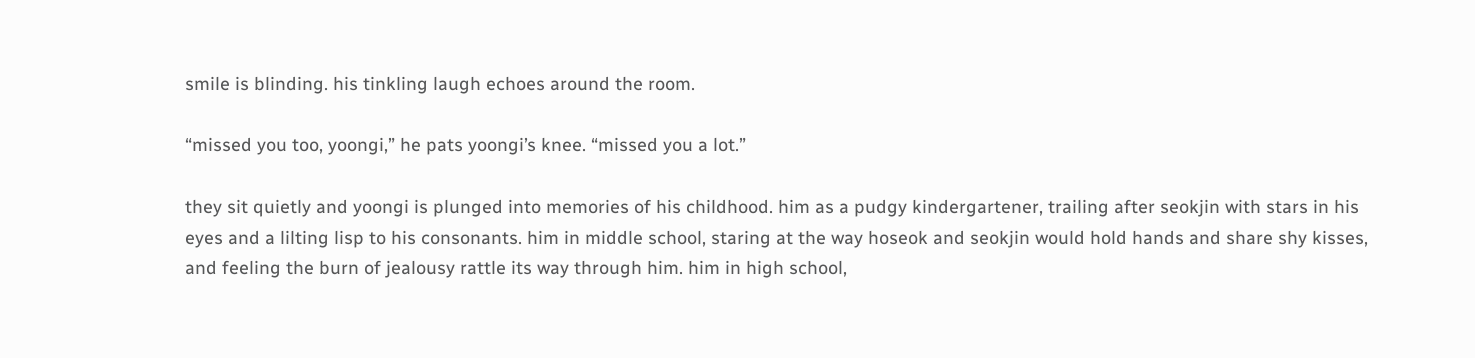smile is blinding. his tinkling laugh echoes around the room.

“missed you too, yoongi,” he pats yoongi’s knee. “missed you a lot.”

they sit quietly and yoongi is plunged into memories of his childhood. him as a pudgy kindergartener, trailing after seokjin with stars in his eyes and a lilting lisp to his consonants. him in middle school, staring at the way hoseok and seokjin would hold hands and share shy kisses, and feeling the burn of jealousy rattle its way through him. him in high school,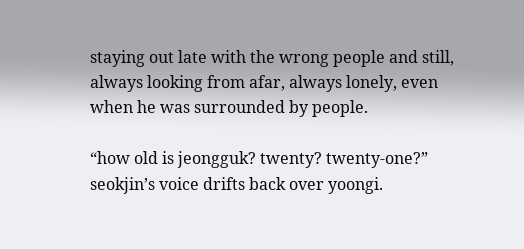staying out late with the wrong people and still, always looking from afar, always lonely, even when he was surrounded by people.

“how old is jeongguk? twenty? twenty-one?” seokjin’s voice drifts back over yoongi.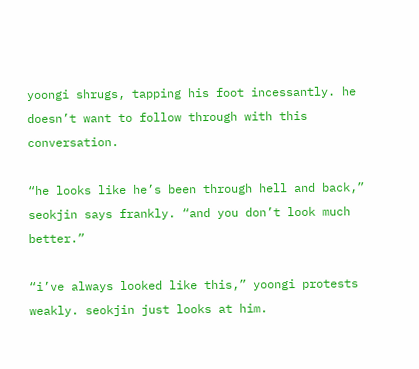yoongi shrugs, tapping his foot incessantly. he doesn’t want to follow through with this conversation.

“he looks like he’s been through hell and back,” seokjin says frankly. “and you don’t look much better.”

“i’ve always looked like this,” yoongi protests weakly. seokjin just looks at him.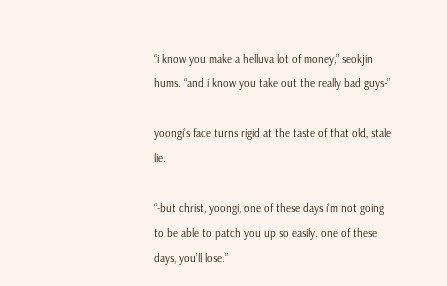“i know you make a helluva lot of money,” seokjin hums. “and i know you take out the really bad guys-”

yoongi’s face turns rigid at the taste of that old, stale lie.

“-but christ, yoongi, one of these days i’m not going to be able to patch you up so easily. one of these days, you’ll lose.”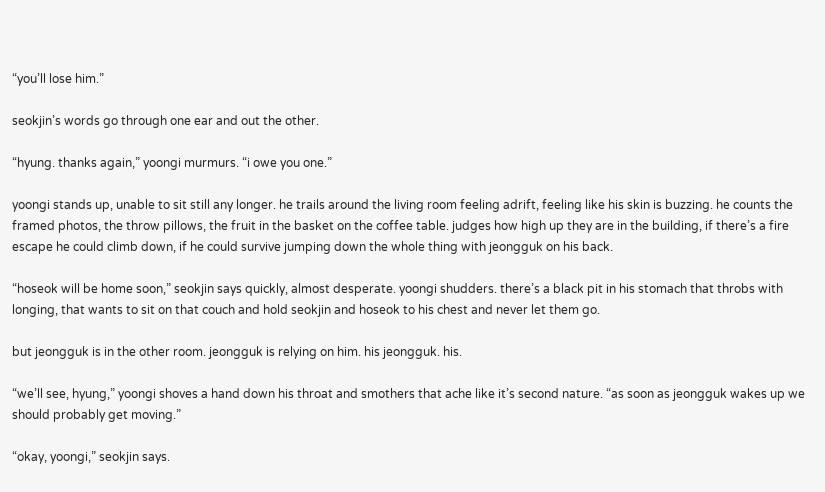“you’ll lose him.”

seokjin’s words go through one ear and out the other.

“hyung. thanks again,” yoongi murmurs. “i owe you one.”

yoongi stands up, unable to sit still any longer. he trails around the living room feeling adrift, feeling like his skin is buzzing. he counts the framed photos, the throw pillows, the fruit in the basket on the coffee table. judges how high up they are in the building, if there’s a fire escape he could climb down, if he could survive jumping down the whole thing with jeongguk on his back.

“hoseok will be home soon,” seokjin says quickly, almost desperate. yoongi shudders. there’s a black pit in his stomach that throbs with longing, that wants to sit on that couch and hold seokjin and hoseok to his chest and never let them go.

but jeongguk is in the other room. jeongguk is relying on him. his jeongguk. his.

“we’ll see, hyung,” yoongi shoves a hand down his throat and smothers that ache like it’s second nature. “as soon as jeongguk wakes up we should probably get moving.”

“okay, yoongi,” seokjin says.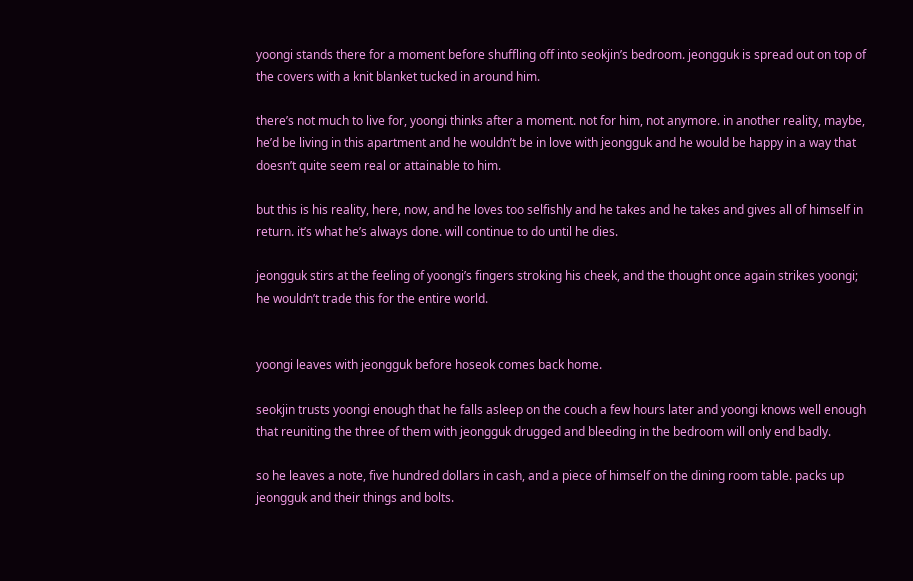yoongi stands there for a moment before shuffling off into seokjin’s bedroom. jeongguk is spread out on top of the covers with a knit blanket tucked in around him.

there’s not much to live for, yoongi thinks after a moment. not for him, not anymore. in another reality, maybe, he’d be living in this apartment and he wouldn’t be in love with jeongguk and he would be happy in a way that doesn’t quite seem real or attainable to him.

but this is his reality, here, now, and he loves too selfishly and he takes and he takes and gives all of himself in return. it’s what he’s always done. will continue to do until he dies.

jeongguk stirs at the feeling of yoongi’s fingers stroking his cheek, and the thought once again strikes yoongi; he wouldn’t trade this for the entire world.


yoongi leaves with jeongguk before hoseok comes back home.

seokjin trusts yoongi enough that he falls asleep on the couch a few hours later and yoongi knows well enough that reuniting the three of them with jeongguk drugged and bleeding in the bedroom will only end badly.

so he leaves a note, five hundred dollars in cash, and a piece of himself on the dining room table. packs up jeongguk and their things and bolts.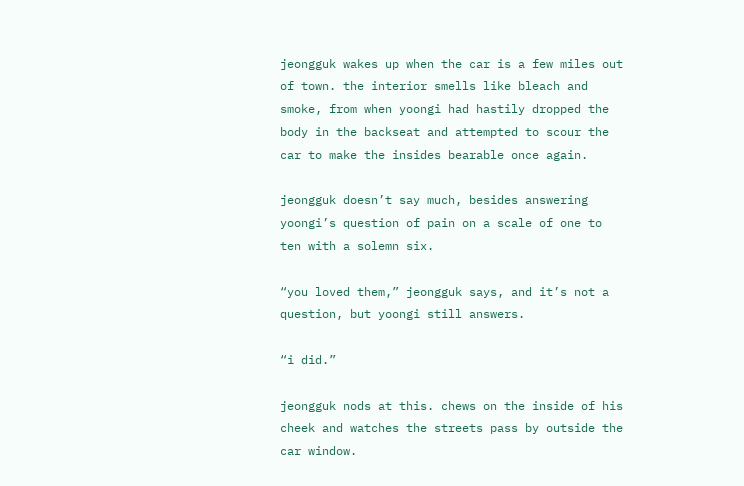jeongguk wakes up when the car is a few miles out of town. the interior smells like bleach and smoke, from when yoongi had hastily dropped the body in the backseat and attempted to scour the car to make the insides bearable once again.

jeongguk doesn’t say much, besides answering yoongi’s question of pain on a scale of one to ten with a solemn six.

“you loved them,” jeongguk says, and it’s not a question, but yoongi still answers.

“i did.”

jeongguk nods at this. chews on the inside of his cheek and watches the streets pass by outside the car window.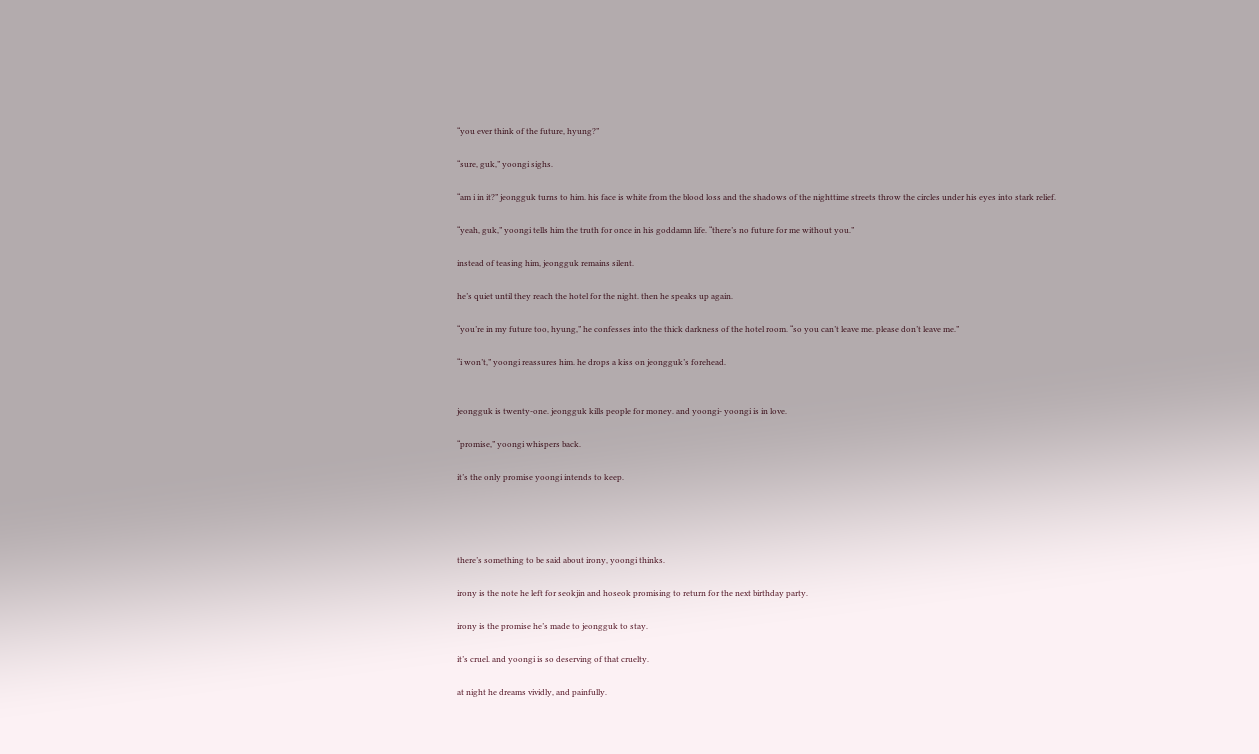“you ever think of the future, hyung?”

“sure, guk,” yoongi sighs.

“am i in it?” jeongguk turns to him. his face is white from the blood loss and the shadows of the nighttime streets throw the circles under his eyes into stark relief.

“yeah, guk,” yoongi tells him the truth for once in his goddamn life. “there’s no future for me without you.”

instead of teasing him, jeongguk remains silent.

he’s quiet until they reach the hotel for the night. then he speaks up again.

“you’re in my future too, hyung,” he confesses into the thick darkness of the hotel room. “so you can’t leave me. please don’t leave me.”

“i won’t,” yoongi reassures him. he drops a kiss on jeongguk’s forehead.


jeongguk is twenty-one. jeongguk kills people for money. and yoongi- yoongi is in love.

“promise,” yoongi whispers back.

it’s the only promise yoongi intends to keep.




there’s something to be said about irony, yoongi thinks.

irony is the note he left for seokjin and hoseok promising to return for the next birthday party.

irony is the promise he’s made to jeongguk to stay.

it’s cruel. and yoongi is so deserving of that cruelty.

at night he dreams vividly, and painfully.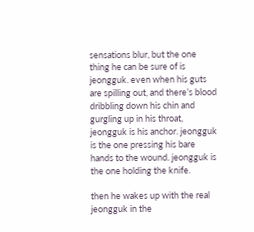sensations blur, but the one thing he can be sure of is jeongguk. even when his guts are spilling out, and there’s blood dribbling down his chin and gurgling up in his throat, jeongguk is his anchor. jeongguk is the one pressing his bare hands to the wound. jeongguk is the one holding the knife.

then he wakes up with the real jeongguk in the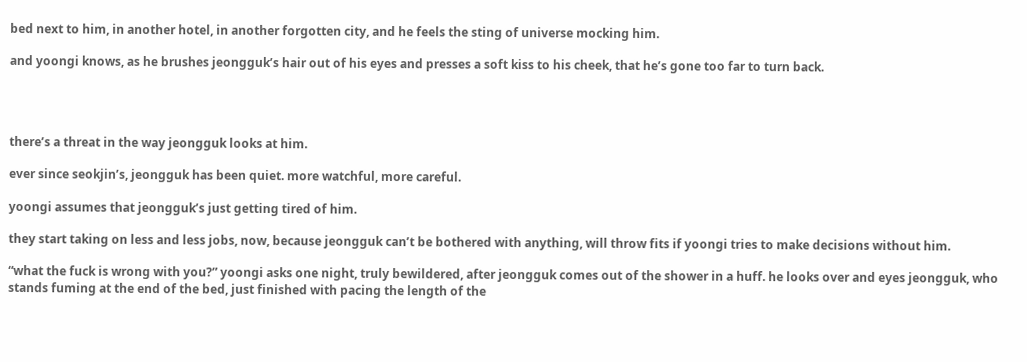bed next to him, in another hotel, in another forgotten city, and he feels the sting of universe mocking him.

and yoongi knows, as he brushes jeongguk’s hair out of his eyes and presses a soft kiss to his cheek, that he’s gone too far to turn back.




there’s a threat in the way jeongguk looks at him.

ever since seokjin’s, jeongguk has been quiet. more watchful, more careful.

yoongi assumes that jeongguk’s just getting tired of him.

they start taking on less and less jobs, now, because jeongguk can’t be bothered with anything, will throw fits if yoongi tries to make decisions without him.

“what the fuck is wrong with you?” yoongi asks one night, truly bewildered, after jeongguk comes out of the shower in a huff. he looks over and eyes jeongguk, who stands fuming at the end of the bed, just finished with pacing the length of the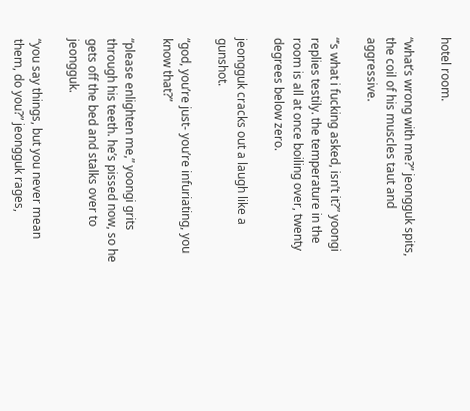hotel room.

“what’s wrong with me?” jeongguk spits, the coil of his muscles taut and aggressive.

“’s what i fucking asked, isn’t it?” yoongi replies testily. the temperature in the room is all at once boiling over, twenty degrees below zero.

jeongguk cracks out a laugh like a gunshot.

“god, you’re just- you’re infuriating, you know that?”

“please enlighten me,” yoongi grits through his teeth. he’s pissed now, so he gets off the bed and stalks over to jeongguk.

“you say things, but you never mean them, do you?” jeongguk rages,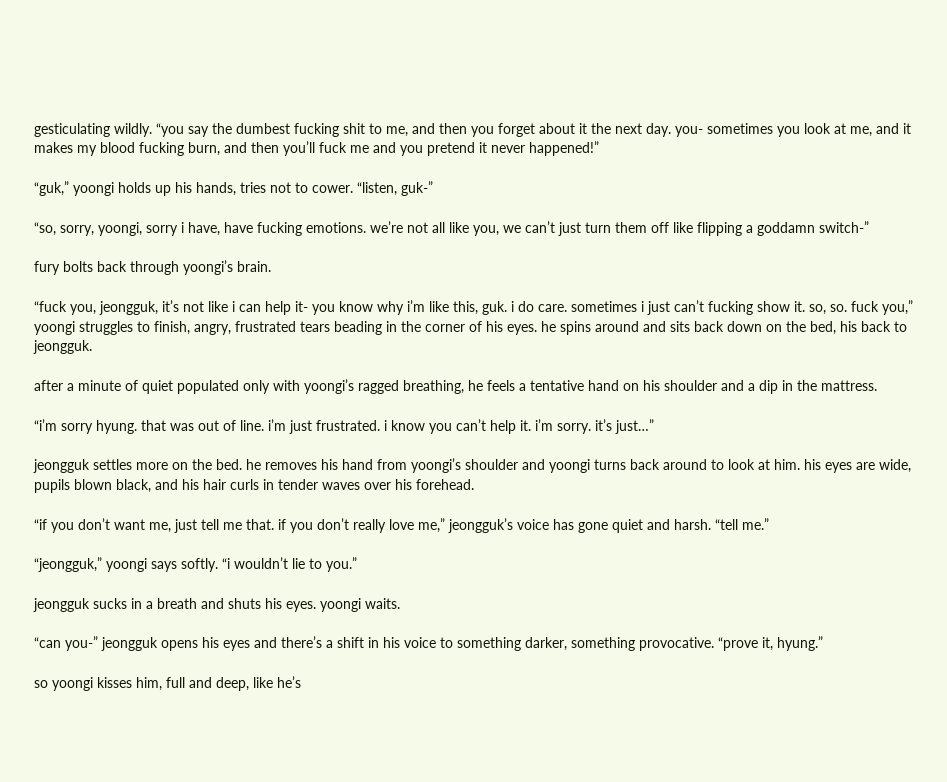gesticulating wildly. “you say the dumbest fucking shit to me, and then you forget about it the next day. you- sometimes you look at me, and it makes my blood fucking burn, and then you’ll fuck me and you pretend it never happened!”

“guk,” yoongi holds up his hands, tries not to cower. “listen, guk-”

“so, sorry, yoongi, sorry i have, have fucking emotions. we’re not all like you, we can’t just turn them off like flipping a goddamn switch-”

fury bolts back through yoongi’s brain.

“fuck you, jeongguk, it’s not like i can help it- you know why i’m like this, guk. i do care. sometimes i just can’t fucking show it. so, so. fuck you,” yoongi struggles to finish, angry, frustrated tears beading in the corner of his eyes. he spins around and sits back down on the bed, his back to jeongguk.

after a minute of quiet populated only with yoongi’s ragged breathing, he feels a tentative hand on his shoulder and a dip in the mattress.

“i’m sorry hyung. that was out of line. i’m just frustrated. i know you can’t help it. i’m sorry. it’s just…”

jeongguk settles more on the bed. he removes his hand from yoongi’s shoulder and yoongi turns back around to look at him. his eyes are wide, pupils blown black, and his hair curls in tender waves over his forehead.

“if you don’t want me, just tell me that. if you don’t really love me,” jeongguk’s voice has gone quiet and harsh. “tell me.”

“jeongguk,” yoongi says softly. “i wouldn’t lie to you.”

jeongguk sucks in a breath and shuts his eyes. yoongi waits.

“can you-” jeongguk opens his eyes and there’s a shift in his voice to something darker, something provocative. “prove it, hyung.”

so yoongi kisses him, full and deep, like he’s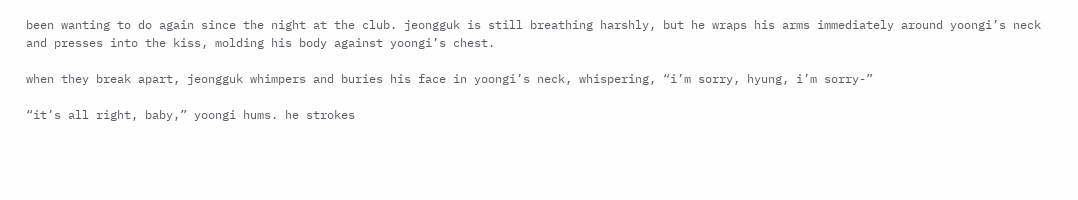been wanting to do again since the night at the club. jeongguk is still breathing harshly, but he wraps his arms immediately around yoongi’s neck and presses into the kiss, molding his body against yoongi’s chest.

when they break apart, jeongguk whimpers and buries his face in yoongi’s neck, whispering, “i’m sorry, hyung, i’m sorry-”

“it’s all right, baby,” yoongi hums. he strokes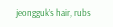jeongguk’s hair, rubs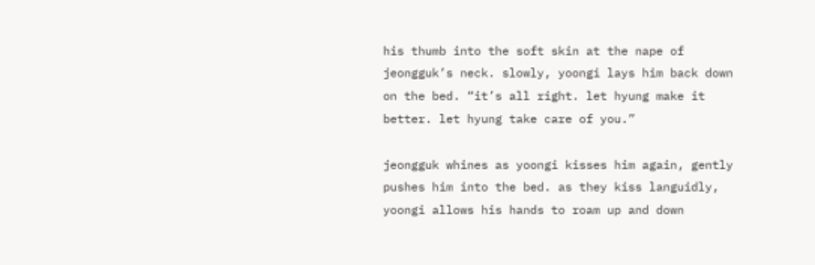his thumb into the soft skin at the nape of jeongguk’s neck. slowly, yoongi lays him back down on the bed. “it’s all right. let hyung make it better. let hyung take care of you.”

jeongguk whines as yoongi kisses him again, gently pushes him into the bed. as they kiss languidly, yoongi allows his hands to roam up and down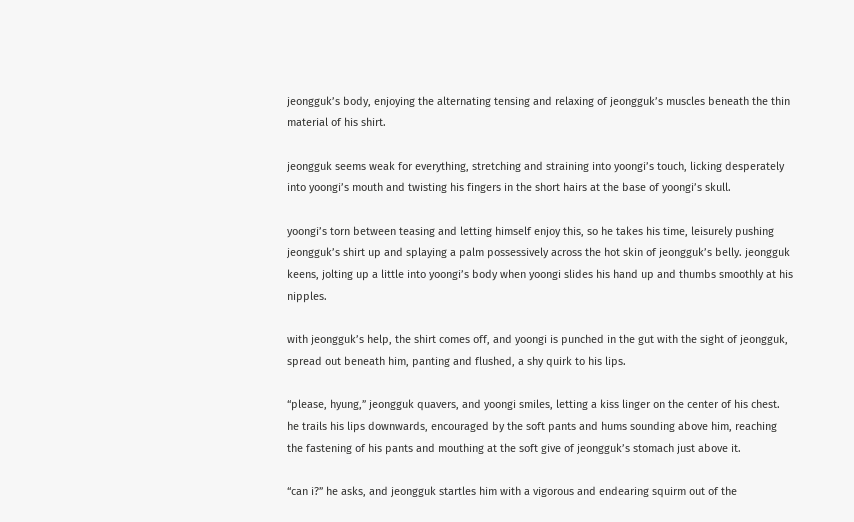jeongguk’s body, enjoying the alternating tensing and relaxing of jeongguk’s muscles beneath the thin material of his shirt.

jeongguk seems weak for everything, stretching and straining into yoongi’s touch, licking desperately into yoongi’s mouth and twisting his fingers in the short hairs at the base of yoongi’s skull.

yoongi’s torn between teasing and letting himself enjoy this, so he takes his time, leisurely pushing jeongguk’s shirt up and splaying a palm possessively across the hot skin of jeongguk’s belly. jeongguk keens, jolting up a little into yoongi’s body when yoongi slides his hand up and thumbs smoothly at his nipples.

with jeongguk’s help, the shirt comes off, and yoongi is punched in the gut with the sight of jeongguk, spread out beneath him, panting and flushed, a shy quirk to his lips.

“please, hyung,” jeongguk quavers, and yoongi smiles, letting a kiss linger on the center of his chest. he trails his lips downwards, encouraged by the soft pants and hums sounding above him, reaching the fastening of his pants and mouthing at the soft give of jeongguk’s stomach just above it.

“can i?” he asks, and jeongguk startles him with a vigorous and endearing squirm out of the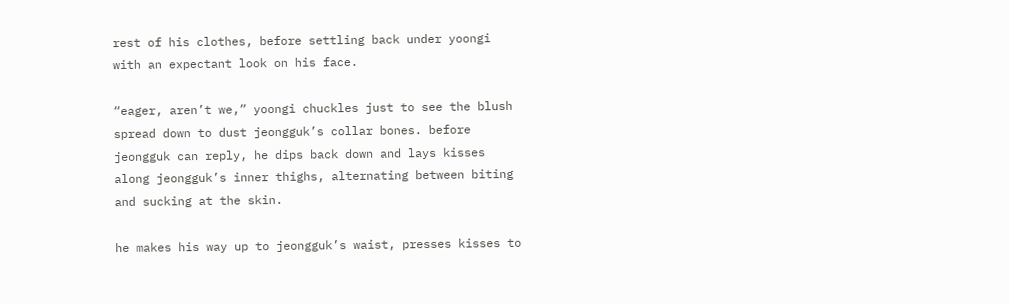rest of his clothes, before settling back under yoongi with an expectant look on his face.

“eager, aren’t we,” yoongi chuckles just to see the blush spread down to dust jeongguk’s collar bones. before jeongguk can reply, he dips back down and lays kisses along jeongguk’s inner thighs, alternating between biting and sucking at the skin.

he makes his way up to jeongguk’s waist, presses kisses to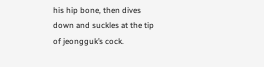his hip bone, then dives down and suckles at the tip of jeongguk’s cock.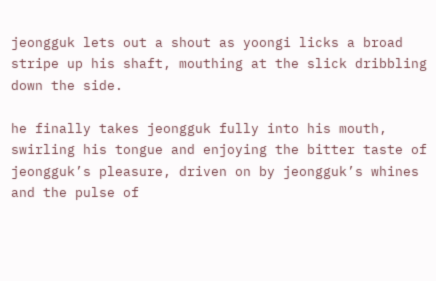jeongguk lets out a shout as yoongi licks a broad stripe up his shaft, mouthing at the slick dribbling down the side.

he finally takes jeongguk fully into his mouth, swirling his tongue and enjoying the bitter taste of jeongguk’s pleasure, driven on by jeongguk’s whines and the pulse of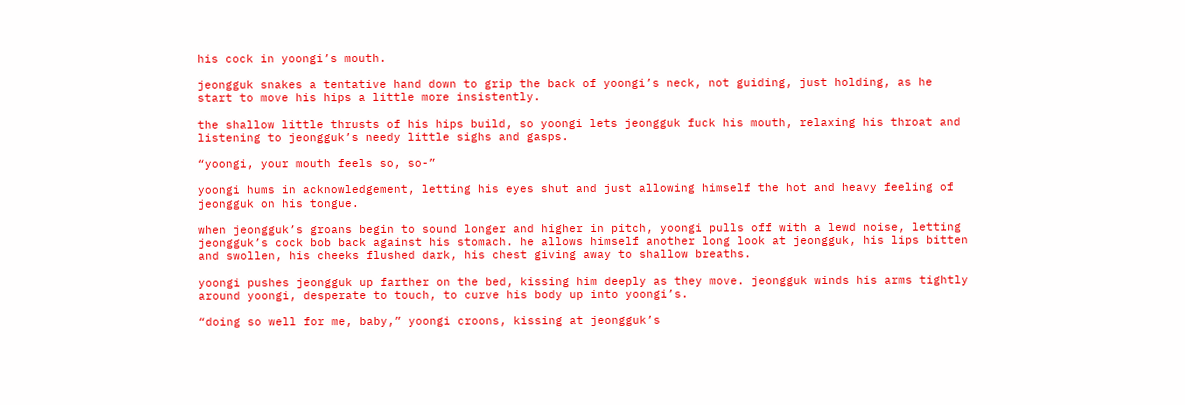his cock in yoongi’s mouth.

jeongguk snakes a tentative hand down to grip the back of yoongi’s neck, not guiding, just holding, as he start to move his hips a little more insistently.

the shallow little thrusts of his hips build, so yoongi lets jeongguk fuck his mouth, relaxing his throat and listening to jeongguk’s needy little sighs and gasps.

“yoongi, your mouth feels so, so-”

yoongi hums in acknowledgement, letting his eyes shut and just allowing himself the hot and heavy feeling of jeongguk on his tongue.

when jeongguk’s groans begin to sound longer and higher in pitch, yoongi pulls off with a lewd noise, letting jeongguk’s cock bob back against his stomach. he allows himself another long look at jeongguk, his lips bitten and swollen, his cheeks flushed dark, his chest giving away to shallow breaths.

yoongi pushes jeongguk up farther on the bed, kissing him deeply as they move. jeongguk winds his arms tightly around yoongi, desperate to touch, to curve his body up into yoongi’s.

“doing so well for me, baby,” yoongi croons, kissing at jeongguk’s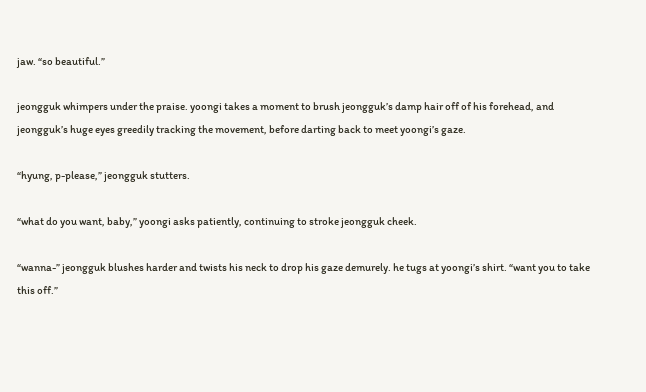jaw. “so beautiful.”

jeongguk whimpers under the praise. yoongi takes a moment to brush jeongguk’s damp hair off of his forehead, and jeongguk’s huge eyes greedily tracking the movement, before darting back to meet yoongi’s gaze.

“hyung, p-please,” jeongguk stutters.

“what do you want, baby,” yoongi asks patiently, continuing to stroke jeongguk cheek.

“wanna-” jeongguk blushes harder and twists his neck to drop his gaze demurely. he tugs at yoongi’s shirt. “want you to take this off.”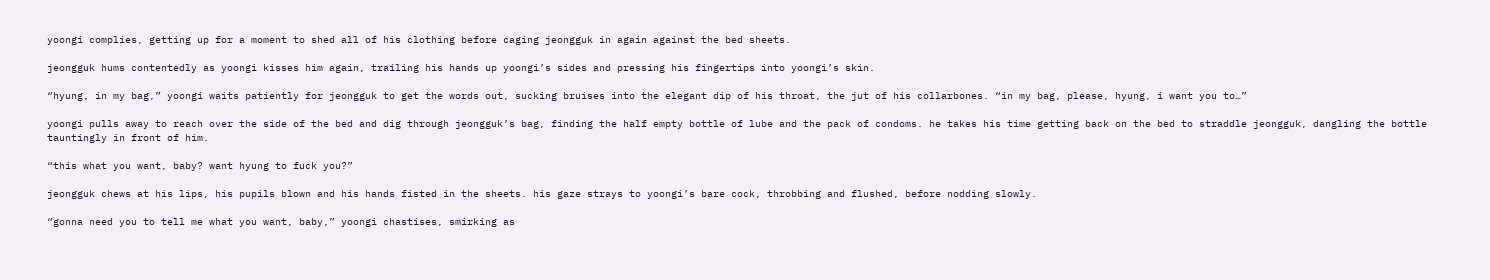yoongi complies, getting up for a moment to shed all of his clothing before caging jeongguk in again against the bed sheets.

jeongguk hums contentedly as yoongi kisses him again, trailing his hands up yoongi’s sides and pressing his fingertips into yoongi’s skin.

“hyung, in my bag,” yoongi waits patiently for jeongguk to get the words out, sucking bruises into the elegant dip of his throat, the jut of his collarbones. “in my bag, please, hyung, i want you to…”

yoongi pulls away to reach over the side of the bed and dig through jeongguk’s bag, finding the half empty bottle of lube and the pack of condoms. he takes his time getting back on the bed to straddle jeongguk, dangling the bottle tauntingly in front of him.

“this what you want, baby? want hyung to fuck you?”

jeongguk chews at his lips, his pupils blown and his hands fisted in the sheets. his gaze strays to yoongi’s bare cock, throbbing and flushed, before nodding slowly.

“gonna need you to tell me what you want, baby,” yoongi chastises, smirking as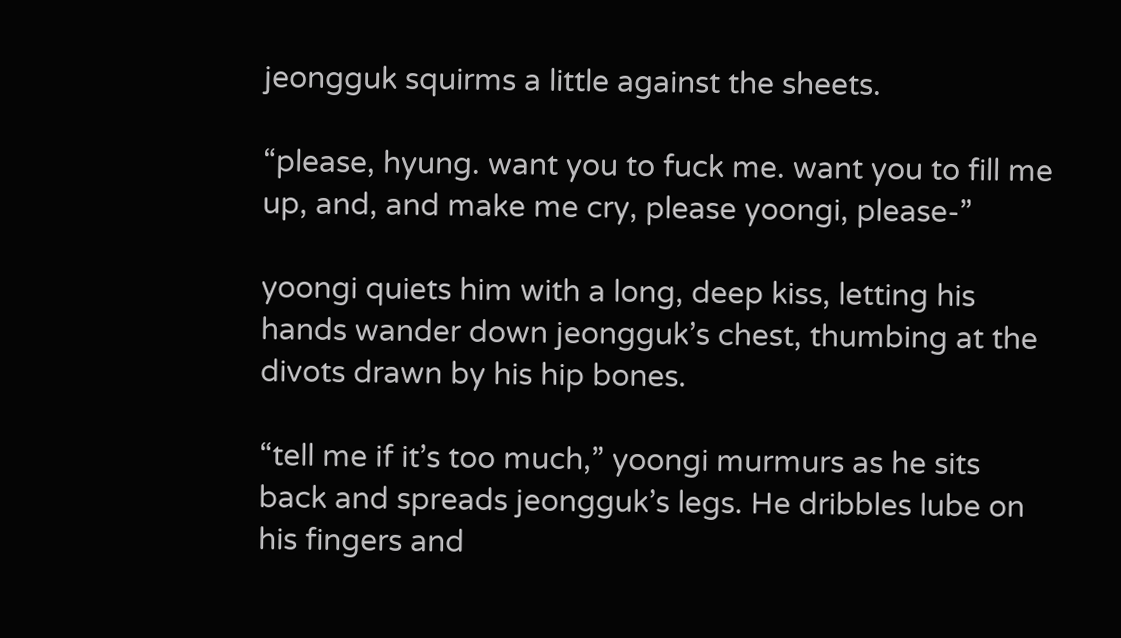jeongguk squirms a little against the sheets.

“please, hyung. want you to fuck me. want you to fill me up, and, and make me cry, please yoongi, please-”

yoongi quiets him with a long, deep kiss, letting his hands wander down jeongguk’s chest, thumbing at the divots drawn by his hip bones.

“tell me if it’s too much,” yoongi murmurs as he sits back and spreads jeongguk’s legs. He dribbles lube on his fingers and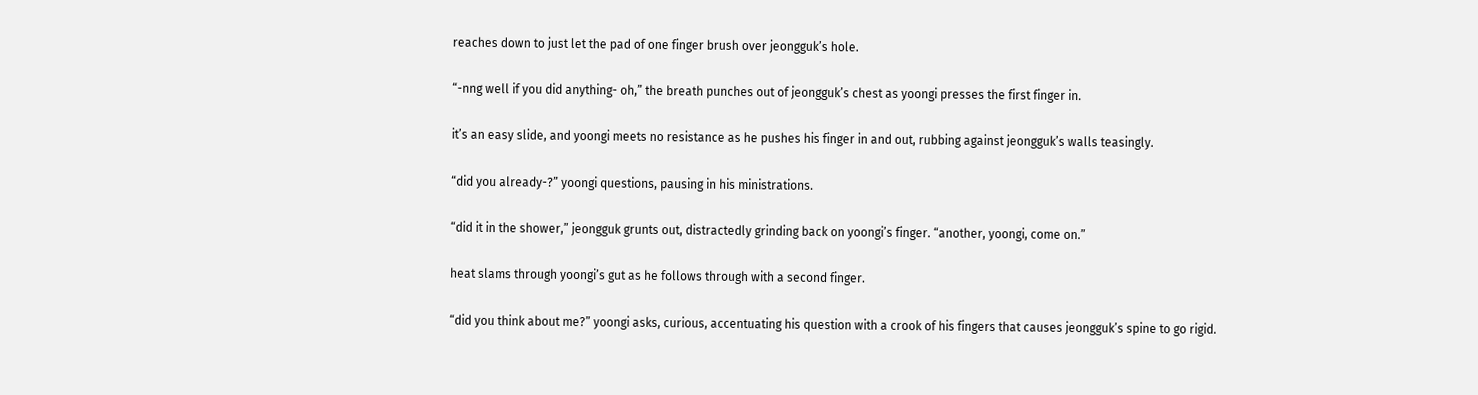reaches down to just let the pad of one finger brush over jeongguk’s hole.

“-nng well if you did anything- oh,” the breath punches out of jeongguk’s chest as yoongi presses the first finger in.

it’s an easy slide, and yoongi meets no resistance as he pushes his finger in and out, rubbing against jeongguk’s walls teasingly.

“did you already-?” yoongi questions, pausing in his ministrations.

“did it in the shower,” jeongguk grunts out, distractedly grinding back on yoongi’s finger. “another, yoongi, come on.”

heat slams through yoongi’s gut as he follows through with a second finger.

“did you think about me?” yoongi asks, curious, accentuating his question with a crook of his fingers that causes jeongguk’s spine to go rigid.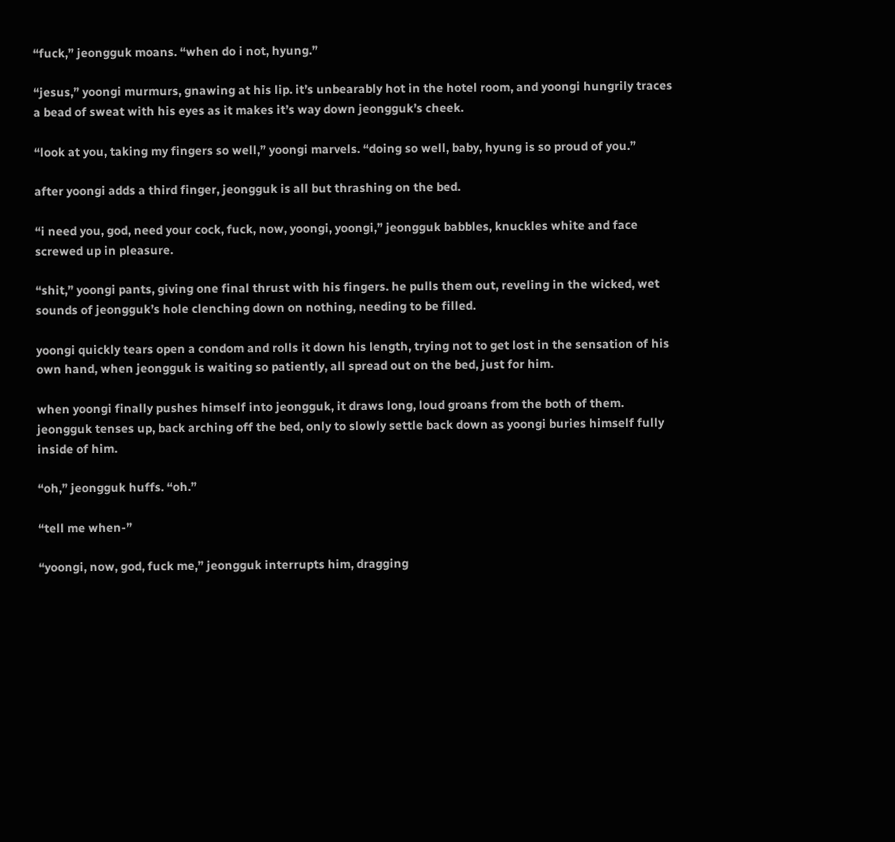“fuck,” jeongguk moans. “when do i not, hyung.”

“jesus,” yoongi murmurs, gnawing at his lip. it’s unbearably hot in the hotel room, and yoongi hungrily traces a bead of sweat with his eyes as it makes it’s way down jeongguk’s cheek.

“look at you, taking my fingers so well,” yoongi marvels. “doing so well, baby, hyung is so proud of you.”

after yoongi adds a third finger, jeongguk is all but thrashing on the bed.

“i need you, god, need your cock, fuck, now, yoongi, yoongi,” jeongguk babbles, knuckles white and face screwed up in pleasure.

“shit,” yoongi pants, giving one final thrust with his fingers. he pulls them out, reveling in the wicked, wet sounds of jeongguk’s hole clenching down on nothing, needing to be filled.

yoongi quickly tears open a condom and rolls it down his length, trying not to get lost in the sensation of his own hand, when jeongguk is waiting so patiently, all spread out on the bed, just for him.

when yoongi finally pushes himself into jeongguk, it draws long, loud groans from the both of them. jeongguk tenses up, back arching off the bed, only to slowly settle back down as yoongi buries himself fully inside of him.

“oh,” jeongguk huffs. “oh.”

“tell me when-”

“yoongi, now, god, fuck me,” jeongguk interrupts him, dragging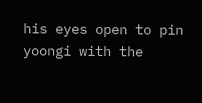his eyes open to pin yoongi with the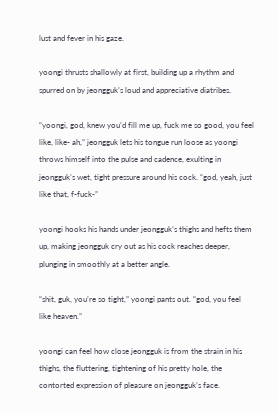lust and fever in his gaze.

yoongi thrusts shallowly at first, building up a rhythm and spurred on by jeongguk’s loud and appreciative diatribes.

“yoongi, god, knew you’d fill me up, fuck me so good, you feel like, like- ah,” jeongguk lets his tongue run loose as yoongi throws himself into the pulse and cadence, exulting in jeongguk’s wet, tight pressure around his cock. “god, yeah, just like that, f-fuck-”

yoongi hooks his hands under jeongguk’s thighs and hefts them up, making jeongguk cry out as his cock reaches deeper, plunging in smoothly at a better angle.

“shit, guk, you’re so tight,” yoongi pants out. “god, you feel like heaven.”

yoongi can feel how close jeongguk is from the strain in his thighs, the fluttering, tightening of his pretty hole, the contorted expression of pleasure on jeongguk’s face.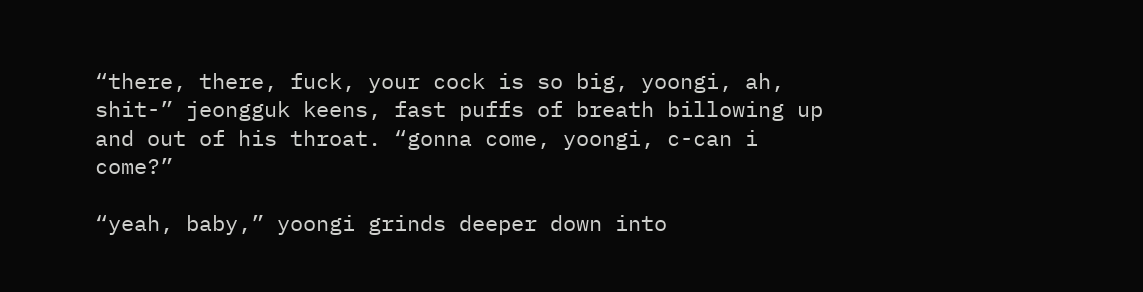“there, there, fuck, your cock is so big, yoongi, ah, shit-” jeongguk keens, fast puffs of breath billowing up and out of his throat. “gonna come, yoongi, c-can i come?”

“yeah, baby,” yoongi grinds deeper down into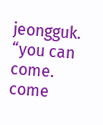jeongguk. “you can come. come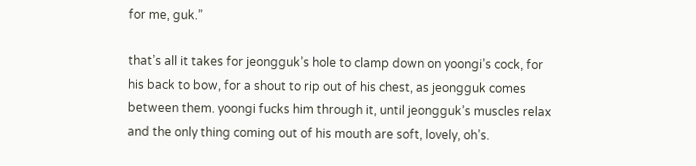for me, guk.”

that’s all it takes for jeongguk’s hole to clamp down on yoongi’s cock, for his back to bow, for a shout to rip out of his chest, as jeongguk comes between them. yoongi fucks him through it, until jeongguk’s muscles relax and the only thing coming out of his mouth are soft, lovely, oh’s.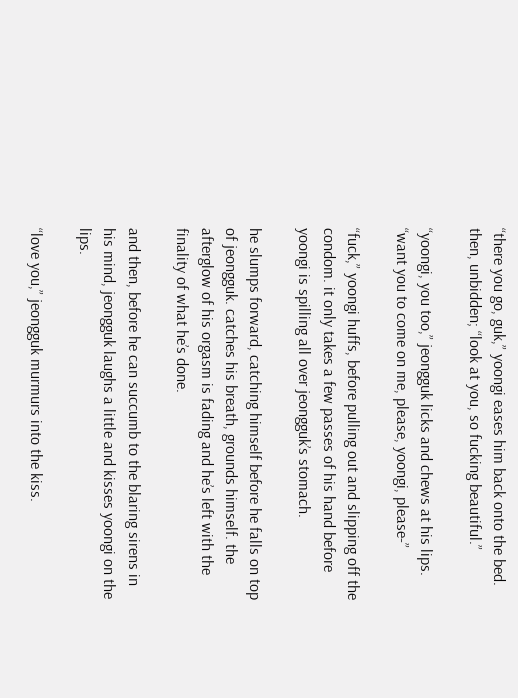“there you go, guk,” yoongi eases him back onto the bed. then, unbidden; “look at you, so fucking beautiful.”

“yoongi, you too,” jeongguk licks and chews at his lips. “want you to come on me, please, yoongi, please-”

“fuck,” yoongi huffs, before pulling out and slipping off the condom. it only takes a few passes of his hand before yoongi is spilling all over jeongguk’s stomach.

he slumps forward, catching himself before he falls on top of jeongguk. catches his breath, grounds himself. the afterglow of his orgasm is fading and he’s left with the finality of what he’s done.

and then, before he can succumb to the blaring sirens in his mind, jeongguk laughs a little and kisses yoongi on the lips.

“love you,” jeongguk murmurs into the kiss.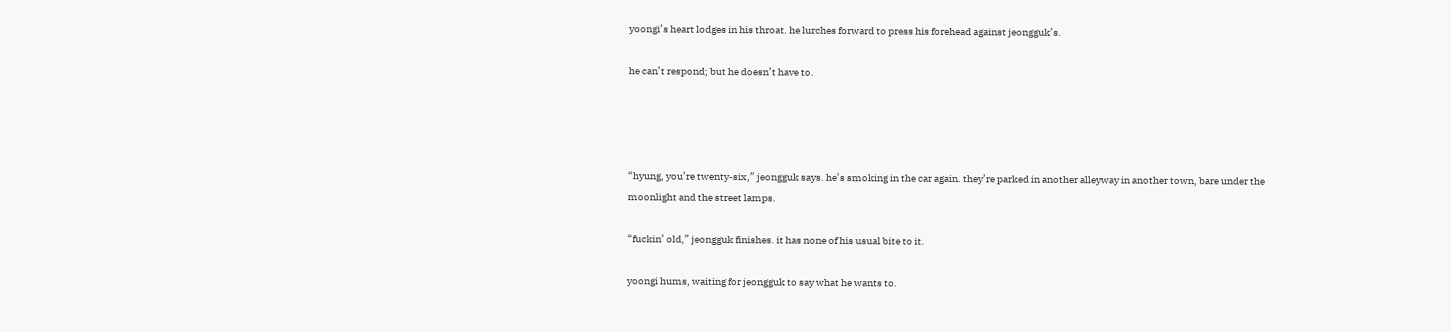yoongi’s heart lodges in his throat. he lurches forward to press his forehead against jeongguk’s.

he can’t respond; but he doesn’t have to.




“hyung, you’re twenty-six,” jeongguk says. he’s smoking in the car again. they’re parked in another alleyway in another town, bare under the moonlight and the street lamps.

“fuckin’ old,” jeongguk finishes. it has none of his usual bite to it.

yoongi hums, waiting for jeongguk to say what he wants to.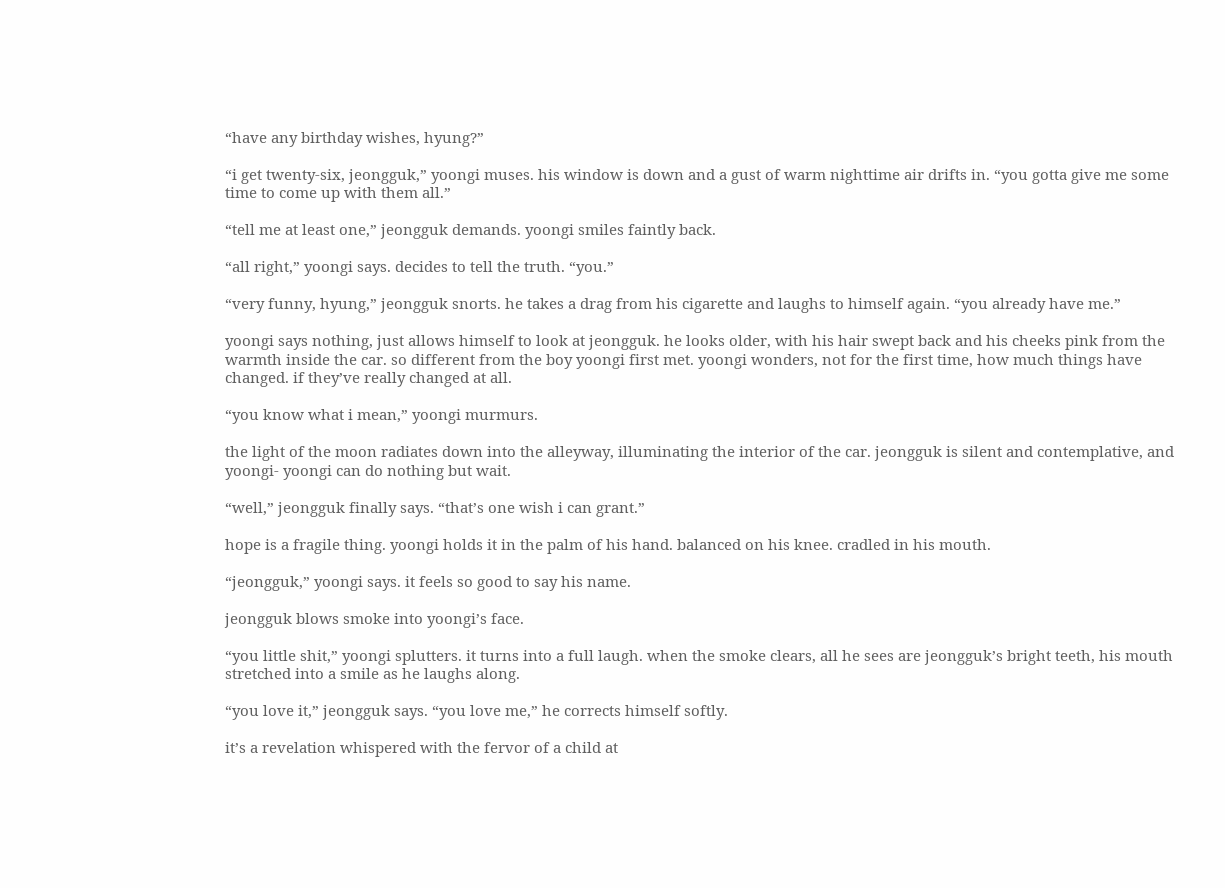“have any birthday wishes, hyung?”

“i get twenty-six, jeongguk,” yoongi muses. his window is down and a gust of warm nighttime air drifts in. “you gotta give me some time to come up with them all.”

“tell me at least one,” jeongguk demands. yoongi smiles faintly back.

“all right,” yoongi says. decides to tell the truth. “you.”

“very funny, hyung,” jeongguk snorts. he takes a drag from his cigarette and laughs to himself again. “you already have me.”

yoongi says nothing, just allows himself to look at jeongguk. he looks older, with his hair swept back and his cheeks pink from the warmth inside the car. so different from the boy yoongi first met. yoongi wonders, not for the first time, how much things have changed. if they’ve really changed at all.

“you know what i mean,” yoongi murmurs.

the light of the moon radiates down into the alleyway, illuminating the interior of the car. jeongguk is silent and contemplative, and yoongi- yoongi can do nothing but wait.

“well,” jeongguk finally says. “that’s one wish i can grant.”

hope is a fragile thing. yoongi holds it in the palm of his hand. balanced on his knee. cradled in his mouth.

“jeongguk,” yoongi says. it feels so good to say his name.

jeongguk blows smoke into yoongi’s face.

“you little shit,” yoongi splutters. it turns into a full laugh. when the smoke clears, all he sees are jeongguk’s bright teeth, his mouth stretched into a smile as he laughs along.

“you love it,” jeongguk says. “you love me,” he corrects himself softly.

it’s a revelation whispered with the fervor of a child at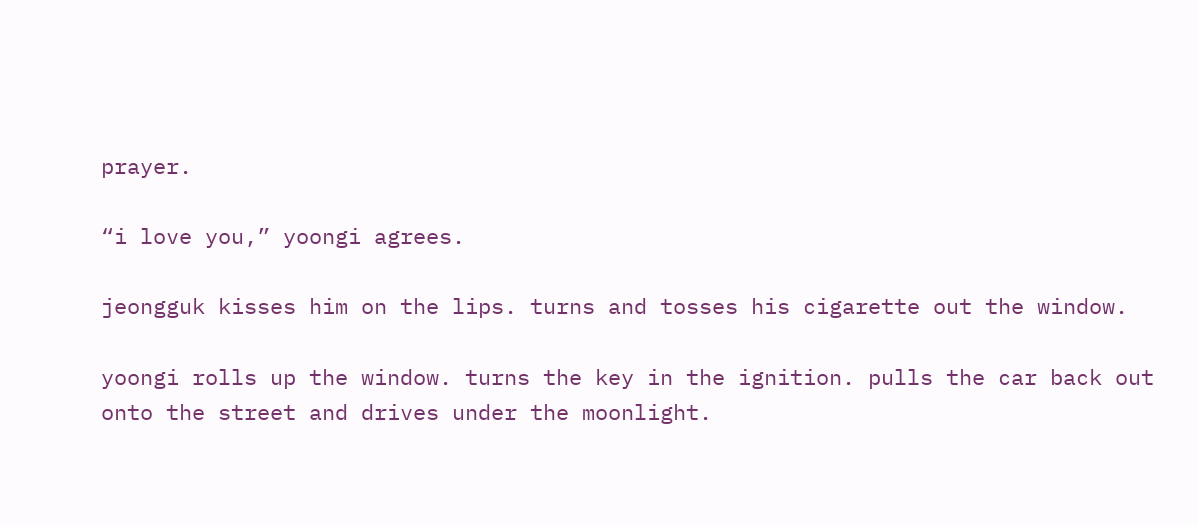prayer.

“i love you,” yoongi agrees.

jeongguk kisses him on the lips. turns and tosses his cigarette out the window.

yoongi rolls up the window. turns the key in the ignition. pulls the car back out onto the street and drives under the moonlight.